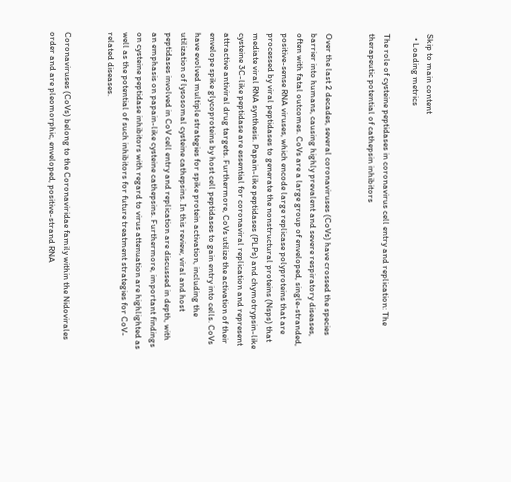Skip to main content
  • Loading metrics

The role of cysteine peptidases in coronavirus cell entry and replication: The therapeutic potential of cathepsin inhibitors


Over the last 2 decades, several coronaviruses (CoVs) have crossed the species barrier into humans, causing highly prevalent and severe respiratory diseases, often with fatal outcomes. CoVs are a large group of enveloped, single-stranded, positive-sense RNA viruses, which encode large replicase polyproteins that are processed by viral peptidases to generate the nonstructural proteins (Nsps) that mediate viral RNA synthesis. Papain-like peptidases (PLPs) and chymotrypsin-like cysteine 3C-like peptidase are essential for coronaviral replication and represent attractive antiviral drug targets. Furthermore, CoVs utilize the activation of their envelope spike glycoproteins by host cell peptidases to gain entry into cells. CoVs have evolved multiple strategies for spike protein activation, including the utilization of lysosomal cysteine cathepsins. In this review, viral and host peptidases involved in CoV cell entry and replication are discussed in depth, with an emphasis on papain-like cysteine cathepsins. Furthermore, important findings on cysteine peptidase inhibitors with regard to virus attenuation are highlighted as well as the potential of such inhibitors for future treatment strategies for CoV-related diseases.


Coronaviruses (CoVs) belong to the Coronaviridae family within the Nidovirales order and are pleomorphic, enveloped, positive-strand RNA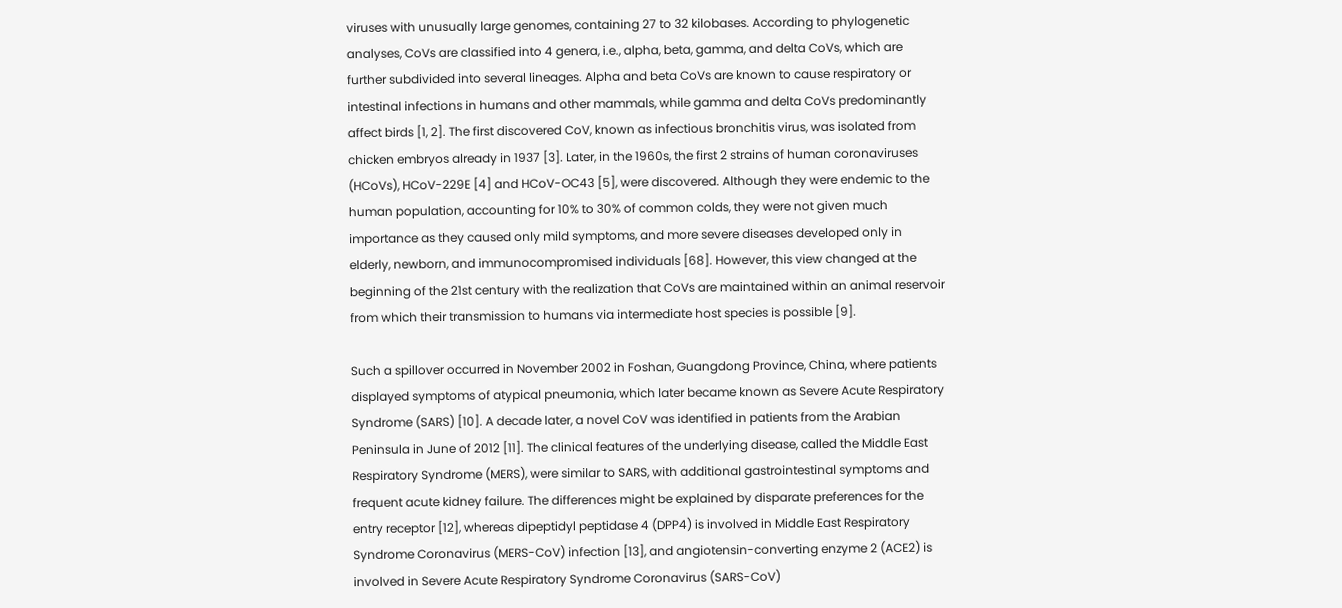viruses with unusually large genomes, containing 27 to 32 kilobases. According to phylogenetic analyses, CoVs are classified into 4 genera, i.e., alpha, beta, gamma, and delta CoVs, which are further subdivided into several lineages. Alpha and beta CoVs are known to cause respiratory or intestinal infections in humans and other mammals, while gamma and delta CoVs predominantly affect birds [1, 2]. The first discovered CoV, known as infectious bronchitis virus, was isolated from chicken embryos already in 1937 [3]. Later, in the 1960s, the first 2 strains of human coronaviruses (HCoVs), HCoV-229E [4] and HCoV-OC43 [5], were discovered. Although they were endemic to the human population, accounting for 10% to 30% of common colds, they were not given much importance as they caused only mild symptoms, and more severe diseases developed only in elderly, newborn, and immunocompromised individuals [68]. However, this view changed at the beginning of the 21st century with the realization that CoVs are maintained within an animal reservoir from which their transmission to humans via intermediate host species is possible [9].

Such a spillover occurred in November 2002 in Foshan, Guangdong Province, China, where patients displayed symptoms of atypical pneumonia, which later became known as Severe Acute Respiratory Syndrome (SARS) [10]. A decade later, a novel CoV was identified in patients from the Arabian Peninsula in June of 2012 [11]. The clinical features of the underlying disease, called the Middle East Respiratory Syndrome (MERS), were similar to SARS, with additional gastrointestinal symptoms and frequent acute kidney failure. The differences might be explained by disparate preferences for the entry receptor [12], whereas dipeptidyl peptidase 4 (DPP4) is involved in Middle East Respiratory Syndrome Coronavirus (MERS-CoV) infection [13], and angiotensin-converting enzyme 2 (ACE2) is involved in Severe Acute Respiratory Syndrome Coronavirus (SARS-CoV)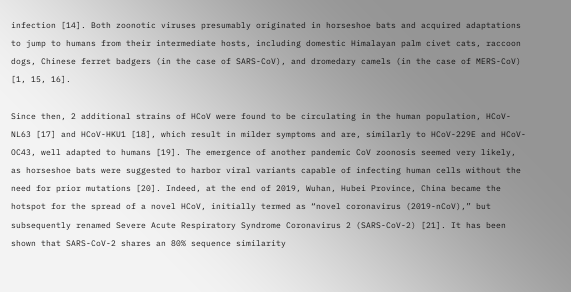infection [14]. Both zoonotic viruses presumably originated in horseshoe bats and acquired adaptations to jump to humans from their intermediate hosts, including domestic Himalayan palm civet cats, raccoon dogs, Chinese ferret badgers (in the case of SARS-CoV), and dromedary camels (in the case of MERS-CoV) [1, 15, 16].

Since then, 2 additional strains of HCoV were found to be circulating in the human population, HCoV-NL63 [17] and HCoV-HKU1 [18], which result in milder symptoms and are, similarly to HCoV-229E and HCoV-OC43, well adapted to humans [19]. The emergence of another pandemic CoV zoonosis seemed very likely, as horseshoe bats were suggested to harbor viral variants capable of infecting human cells without the need for prior mutations [20]. Indeed, at the end of 2019, Wuhan, Hubei Province, China became the hotspot for the spread of a novel HCoV, initially termed as “novel coronavirus (2019-nCoV),” but subsequently renamed Severe Acute Respiratory Syndrome Coronavirus 2 (SARS-CoV-2) [21]. It has been shown that SARS-CoV-2 shares an 80% sequence similarity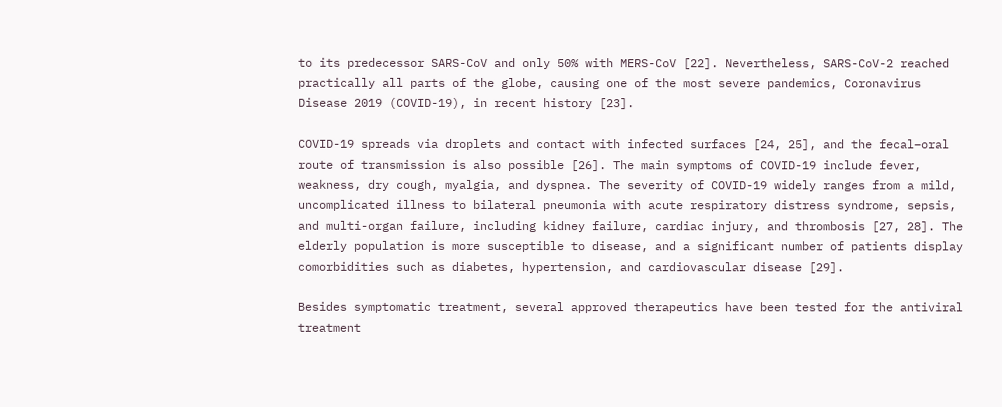to its predecessor SARS-CoV and only 50% with MERS-CoV [22]. Nevertheless, SARS-CoV-2 reached practically all parts of the globe, causing one of the most severe pandemics, Coronavirus Disease 2019 (COVID-19), in recent history [23].

COVID-19 spreads via droplets and contact with infected surfaces [24, 25], and the fecal–oral route of transmission is also possible [26]. The main symptoms of COVID-19 include fever, weakness, dry cough, myalgia, and dyspnea. The severity of COVID-19 widely ranges from a mild, uncomplicated illness to bilateral pneumonia with acute respiratory distress syndrome, sepsis, and multi-organ failure, including kidney failure, cardiac injury, and thrombosis [27, 28]. The elderly population is more susceptible to disease, and a significant number of patients display comorbidities such as diabetes, hypertension, and cardiovascular disease [29].

Besides symptomatic treatment, several approved therapeutics have been tested for the antiviral treatment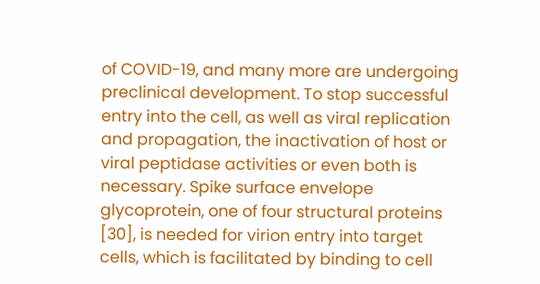of COVID-19, and many more are undergoing preclinical development. To stop successful entry into the cell, as well as viral replication and propagation, the inactivation of host or viral peptidase activities or even both is necessary. Spike surface envelope glycoprotein, one of four structural proteins [30], is needed for virion entry into target cells, which is facilitated by binding to cell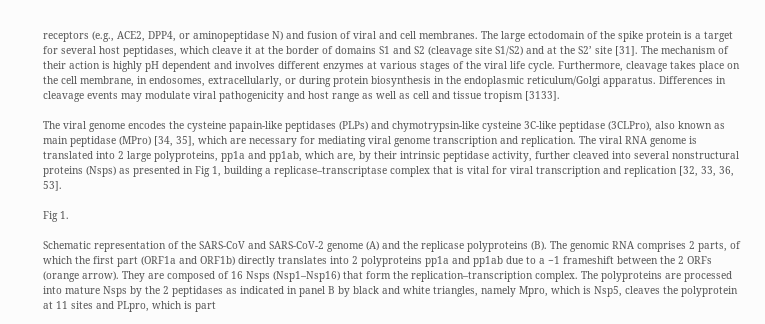receptors (e.g., ACE2, DPP4, or aminopeptidase N) and fusion of viral and cell membranes. The large ectodomain of the spike protein is a target for several host peptidases, which cleave it at the border of domains S1 and S2 (cleavage site S1/S2) and at the S2’ site [31]. The mechanism of their action is highly pH dependent and involves different enzymes at various stages of the viral life cycle. Furthermore, cleavage takes place on the cell membrane, in endosomes, extracellularly, or during protein biosynthesis in the endoplasmic reticulum/Golgi apparatus. Differences in cleavage events may modulate viral pathogenicity and host range as well as cell and tissue tropism [3133].

The viral genome encodes the cysteine papain-like peptidases (PLPs) and chymotrypsin-like cysteine 3C-like peptidase (3CLPro), also known as main peptidase (MPro) [34, 35], which are necessary for mediating viral genome transcription and replication. The viral RNA genome is translated into 2 large polyproteins, pp1a and pp1ab, which are, by their intrinsic peptidase activity, further cleaved into several nonstructural proteins (Nsps) as presented in Fig 1, building a replicase–transcriptase complex that is vital for viral transcription and replication [32, 33, 36, 53].

Fig 1.

Schematic representation of the SARS-CoV and SARS-CoV-2 genome (A) and the replicase polyproteins (B). The genomic RNA comprises 2 parts, of which the first part (ORF1a and ORF1b) directly translates into 2 polyproteins pp1a and pp1ab due to a −1 frameshift between the 2 ORFs (orange arrow). They are composed of 16 Nsps (Nsp1–Nsp16) that form the replication–transcription complex. The polyproteins are processed into mature Nsps by the 2 peptidases as indicated in panel B by black and white triangles, namely Mpro, which is Nsp5, cleaves the polyprotein at 11 sites and PLpro, which is part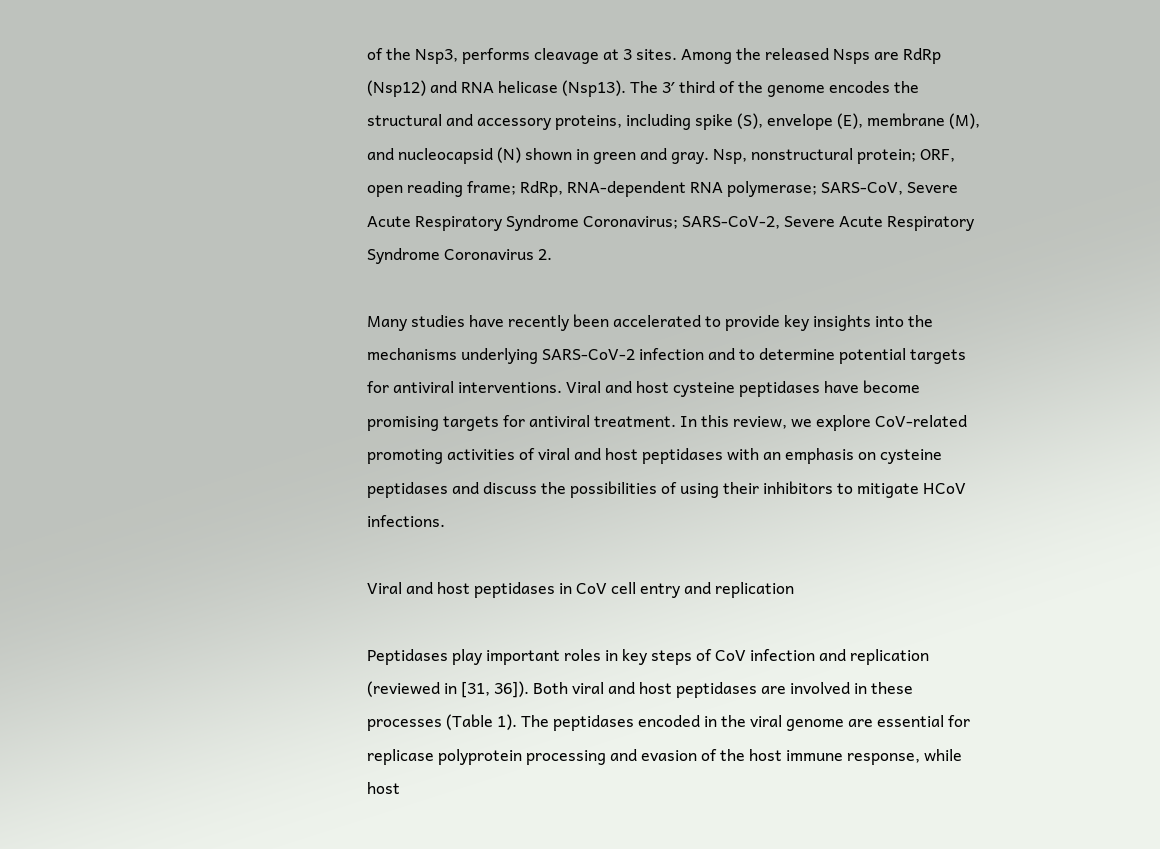of the Nsp3, performs cleavage at 3 sites. Among the released Nsps are RdRp (Nsp12) and RNA helicase (Nsp13). The 3′ third of the genome encodes the structural and accessory proteins, including spike (S), envelope (E), membrane (M), and nucleocapsid (N) shown in green and gray. Nsp, nonstructural protein; ORF, open reading frame; RdRp, RNA-dependent RNA polymerase; SARS-CoV, Severe Acute Respiratory Syndrome Coronavirus; SARS-CoV-2, Severe Acute Respiratory Syndrome Coronavirus 2.

Many studies have recently been accelerated to provide key insights into the mechanisms underlying SARS-CoV-2 infection and to determine potential targets for antiviral interventions. Viral and host cysteine peptidases have become promising targets for antiviral treatment. In this review, we explore CoV-related promoting activities of viral and host peptidases with an emphasis on cysteine peptidases and discuss the possibilities of using their inhibitors to mitigate HCoV infections.

Viral and host peptidases in CoV cell entry and replication

Peptidases play important roles in key steps of CoV infection and replication (reviewed in [31, 36]). Both viral and host peptidases are involved in these processes (Table 1). The peptidases encoded in the viral genome are essential for replicase polyprotein processing and evasion of the host immune response, while host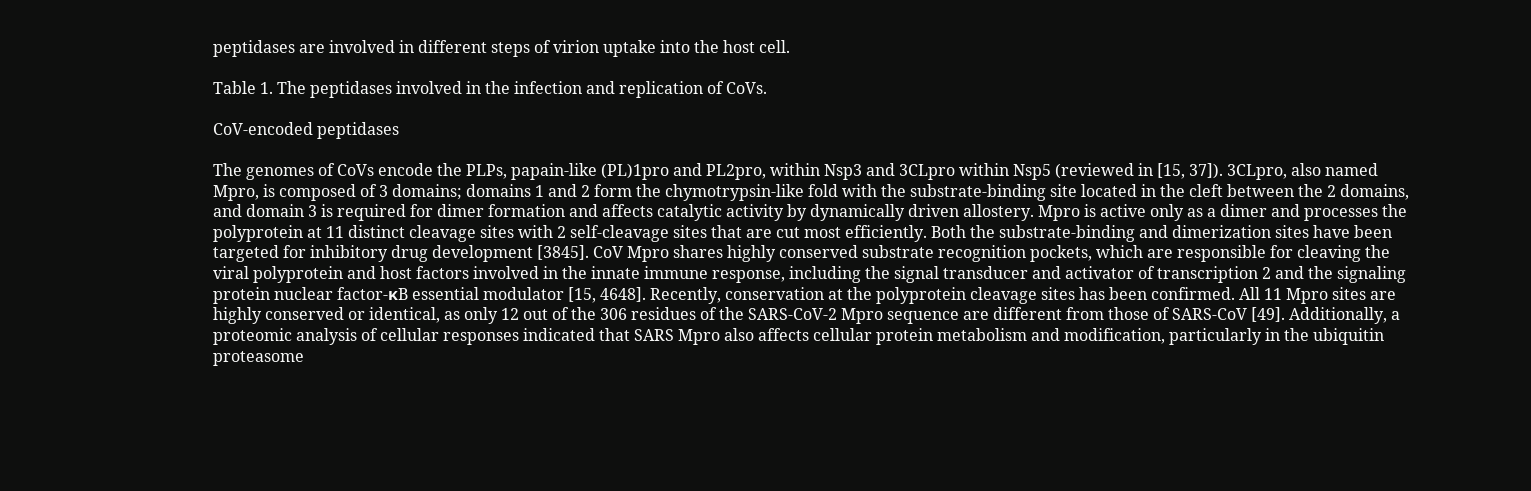peptidases are involved in different steps of virion uptake into the host cell.

Table 1. The peptidases involved in the infection and replication of CoVs.

CoV-encoded peptidases

The genomes of CoVs encode the PLPs, papain-like (PL)1pro and PL2pro, within Nsp3 and 3CLpro within Nsp5 (reviewed in [15, 37]). 3CLpro, also named Mpro, is composed of 3 domains; domains 1 and 2 form the chymotrypsin-like fold with the substrate-binding site located in the cleft between the 2 domains, and domain 3 is required for dimer formation and affects catalytic activity by dynamically driven allostery. Mpro is active only as a dimer and processes the polyprotein at 11 distinct cleavage sites with 2 self-cleavage sites that are cut most efficiently. Both the substrate-binding and dimerization sites have been targeted for inhibitory drug development [3845]. CoV Mpro shares highly conserved substrate recognition pockets, which are responsible for cleaving the viral polyprotein and host factors involved in the innate immune response, including the signal transducer and activator of transcription 2 and the signaling protein nuclear factor-κB essential modulator [15, 4648]. Recently, conservation at the polyprotein cleavage sites has been confirmed. All 11 Mpro sites are highly conserved or identical, as only 12 out of the 306 residues of the SARS-CoV-2 Mpro sequence are different from those of SARS-CoV [49]. Additionally, a proteomic analysis of cellular responses indicated that SARS Mpro also affects cellular protein metabolism and modification, particularly in the ubiquitin proteasome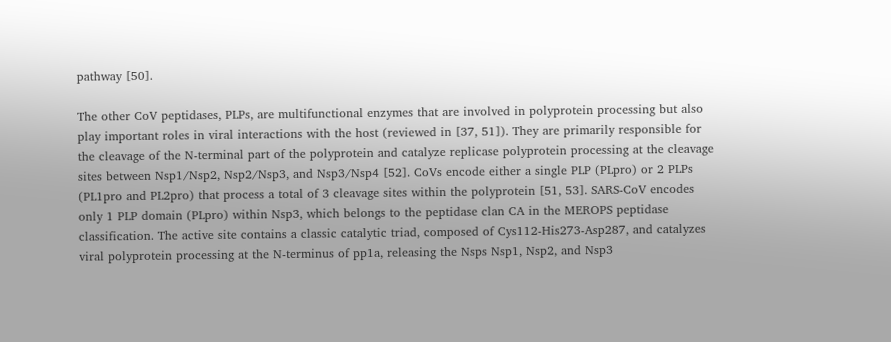pathway [50].

The other CoV peptidases, PLPs, are multifunctional enzymes that are involved in polyprotein processing but also play important roles in viral interactions with the host (reviewed in [37, 51]). They are primarily responsible for the cleavage of the N-terminal part of the polyprotein and catalyze replicase polyprotein processing at the cleavage sites between Nsp1/Nsp2, Nsp2/Nsp3, and Nsp3/Nsp4 [52]. CoVs encode either a single PLP (PLpro) or 2 PLPs (PL1pro and PL2pro) that process a total of 3 cleavage sites within the polyprotein [51, 53]. SARS-CoV encodes only 1 PLP domain (PLpro) within Nsp3, which belongs to the peptidase clan CA in the MEROPS peptidase classification. The active site contains a classic catalytic triad, composed of Cys112-His273-Asp287, and catalyzes viral polyprotein processing at the N-terminus of pp1a, releasing the Nsps Nsp1, Nsp2, and Nsp3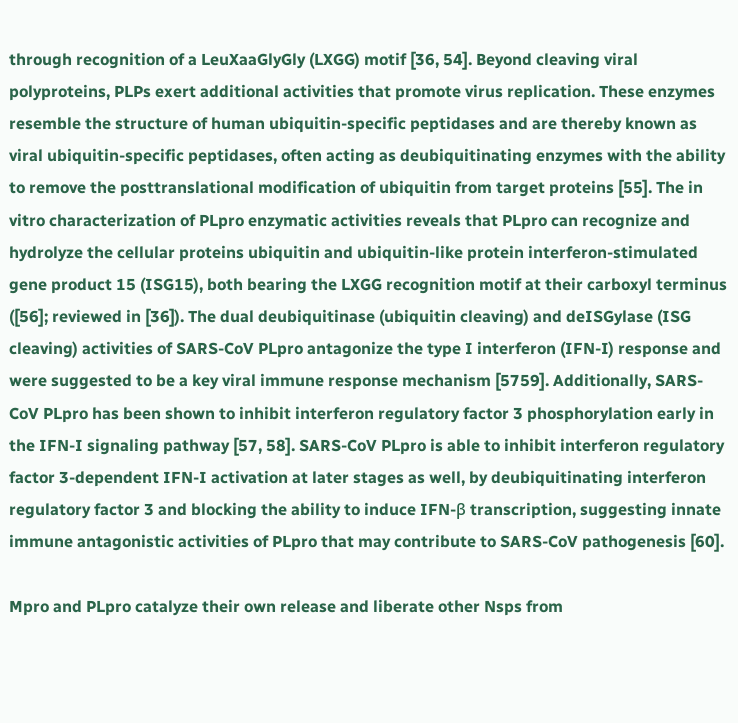through recognition of a LeuXaaGlyGly (LXGG) motif [36, 54]. Beyond cleaving viral polyproteins, PLPs exert additional activities that promote virus replication. These enzymes resemble the structure of human ubiquitin-specific peptidases and are thereby known as viral ubiquitin-specific peptidases, often acting as deubiquitinating enzymes with the ability to remove the posttranslational modification of ubiquitin from target proteins [55]. The in vitro characterization of PLpro enzymatic activities reveals that PLpro can recognize and hydrolyze the cellular proteins ubiquitin and ubiquitin-like protein interferon-stimulated gene product 15 (ISG15), both bearing the LXGG recognition motif at their carboxyl terminus ([56]; reviewed in [36]). The dual deubiquitinase (ubiquitin cleaving) and deISGylase (ISG cleaving) activities of SARS-CoV PLpro antagonize the type I interferon (IFN-I) response and were suggested to be a key viral immune response mechanism [5759]. Additionally, SARS-CoV PLpro has been shown to inhibit interferon regulatory factor 3 phosphorylation early in the IFN-I signaling pathway [57, 58]. SARS-CoV PLpro is able to inhibit interferon regulatory factor 3-dependent IFN-I activation at later stages as well, by deubiquitinating interferon regulatory factor 3 and blocking the ability to induce IFN-β transcription, suggesting innate immune antagonistic activities of PLpro that may contribute to SARS-CoV pathogenesis [60].

Mpro and PLpro catalyze their own release and liberate other Nsps from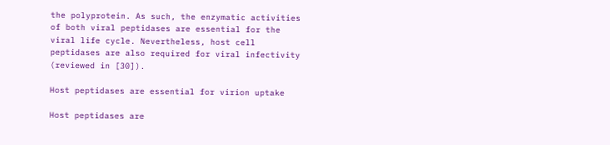the polyprotein. As such, the enzymatic activities of both viral peptidases are essential for the viral life cycle. Nevertheless, host cell peptidases are also required for viral infectivity (reviewed in [30]).

Host peptidases are essential for virion uptake

Host peptidases are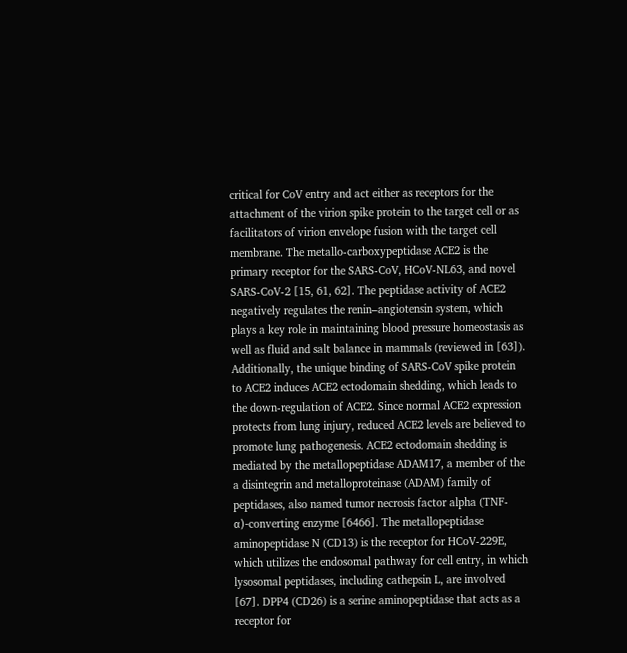critical for CoV entry and act either as receptors for the attachment of the virion spike protein to the target cell or as facilitators of virion envelope fusion with the target cell membrane. The metallo-carboxypeptidase ACE2 is the primary receptor for the SARS-CoV, HCoV-NL63, and novel SARS-CoV-2 [15, 61, 62]. The peptidase activity of ACE2 negatively regulates the renin–angiotensin system, which plays a key role in maintaining blood pressure homeostasis as well as fluid and salt balance in mammals (reviewed in [63]). Additionally, the unique binding of SARS-CoV spike protein to ACE2 induces ACE2 ectodomain shedding, which leads to the down-regulation of ACE2. Since normal ACE2 expression protects from lung injury, reduced ACE2 levels are believed to promote lung pathogenesis. ACE2 ectodomain shedding is mediated by the metallopeptidase ADAM17, a member of the a disintegrin and metalloproteinase (ADAM) family of peptidases, also named tumor necrosis factor alpha (TNF-α)-converting enzyme [6466]. The metallopeptidase aminopeptidase N (CD13) is the receptor for HCoV-229E, which utilizes the endosomal pathway for cell entry, in which lysosomal peptidases, including cathepsin L, are involved [67]. DPP4 (CD26) is a serine aminopeptidase that acts as a receptor for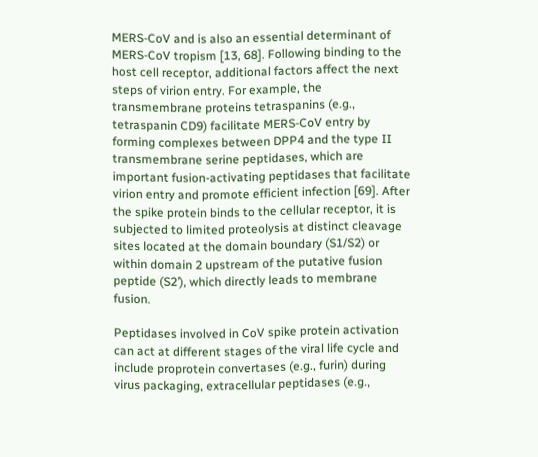MERS-CoV and is also an essential determinant of MERS-CoV tropism [13, 68]. Following binding to the host cell receptor, additional factors affect the next steps of virion entry. For example, the transmembrane proteins tetraspanins (e.g., tetraspanin CD9) facilitate MERS-CoV entry by forming complexes between DPP4 and the type II transmembrane serine peptidases, which are important fusion-activating peptidases that facilitate virion entry and promote efficient infection [69]. After the spike protein binds to the cellular receptor, it is subjected to limited proteolysis at distinct cleavage sites located at the domain boundary (S1/S2) or within domain 2 upstream of the putative fusion peptide (S2’), which directly leads to membrane fusion.

Peptidases involved in CoV spike protein activation can act at different stages of the viral life cycle and include proprotein convertases (e.g., furin) during virus packaging, extracellular peptidases (e.g.,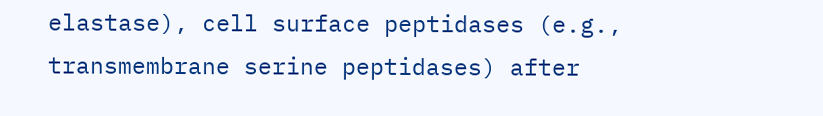elastase), cell surface peptidases (e.g., transmembrane serine peptidases) after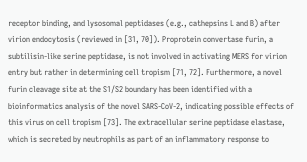receptor binding, and lysosomal peptidases (e.g., cathepsins L and B) after virion endocytosis (reviewed in [31, 70]). Proprotein convertase furin, a subtilisin-like serine peptidase, is not involved in activating MERS for virion entry but rather in determining cell tropism [71, 72]. Furthermore, a novel furin cleavage site at the S1/S2 boundary has been identified with a bioinformatics analysis of the novel SARS-CoV-2, indicating possible effects of this virus on cell tropism [73]. The extracellular serine peptidase elastase, which is secreted by neutrophils as part of an inflammatory response to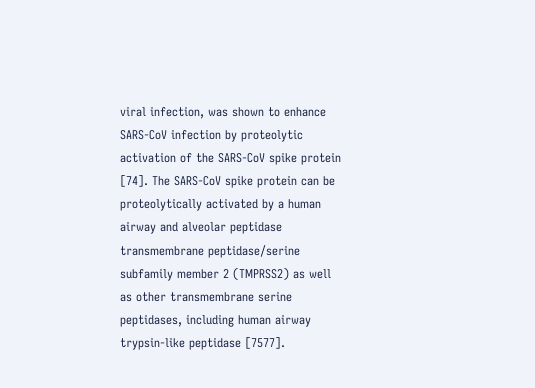viral infection, was shown to enhance SARS-CoV infection by proteolytic activation of the SARS-CoV spike protein [74]. The SARS-CoV spike protein can be proteolytically activated by a human airway and alveolar peptidase transmembrane peptidase/serine subfamily member 2 (TMPRSS2) as well as other transmembrane serine peptidases, including human airway trypsin-like peptidase [7577].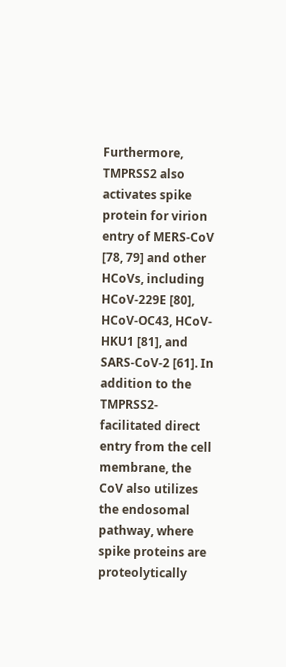Furthermore, TMPRSS2 also activates spike protein for virion entry of MERS-CoV [78, 79] and other HCoVs, including HCoV-229E [80], HCoV-OC43, HCoV-HKU1 [81], and SARS-CoV-2 [61]. In addition to the TMPRSS2-facilitated direct entry from the cell membrane, the CoV also utilizes the endosomal pathway, where spike proteins are proteolytically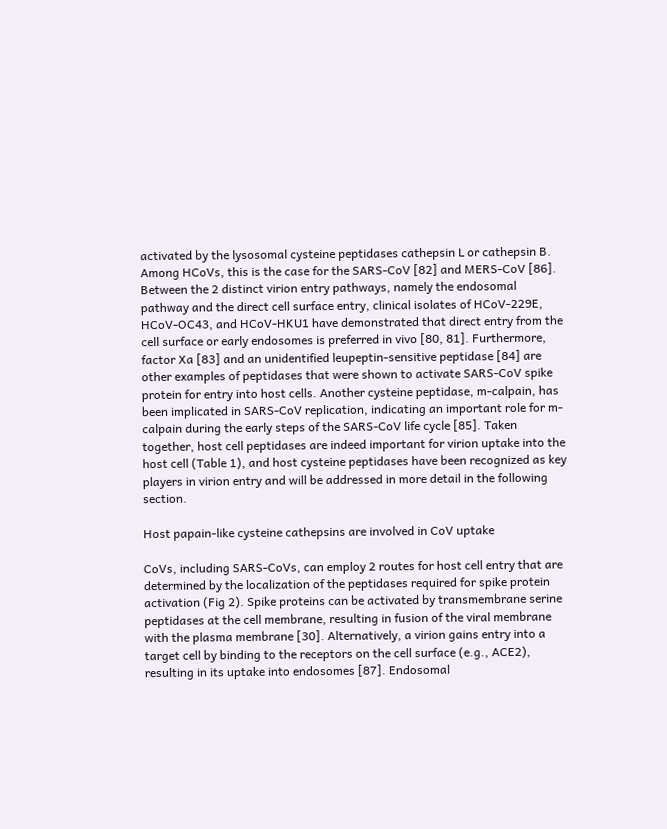activated by the lysosomal cysteine peptidases cathepsin L or cathepsin B. Among HCoVs, this is the case for the SARS-CoV [82] and MERS-CoV [86]. Between the 2 distinct virion entry pathways, namely the endosomal pathway and the direct cell surface entry, clinical isolates of HCoV-229E, HCoV-OC43, and HCoV-HKU1 have demonstrated that direct entry from the cell surface or early endosomes is preferred in vivo [80, 81]. Furthermore, factor Xa [83] and an unidentified leupeptin-sensitive peptidase [84] are other examples of peptidases that were shown to activate SARS-CoV spike protein for entry into host cells. Another cysteine peptidase, m-calpain, has been implicated in SARS-CoV replication, indicating an important role for m-calpain during the early steps of the SARS-CoV life cycle [85]. Taken together, host cell peptidases are indeed important for virion uptake into the host cell (Table 1), and host cysteine peptidases have been recognized as key players in virion entry and will be addressed in more detail in the following section.

Host papain-like cysteine cathepsins are involved in CoV uptake

CoVs, including SARS-CoVs, can employ 2 routes for host cell entry that are determined by the localization of the peptidases required for spike protein activation (Fig 2). Spike proteins can be activated by transmembrane serine peptidases at the cell membrane, resulting in fusion of the viral membrane with the plasma membrane [30]. Alternatively, a virion gains entry into a target cell by binding to the receptors on the cell surface (e.g., ACE2), resulting in its uptake into endosomes [87]. Endosomal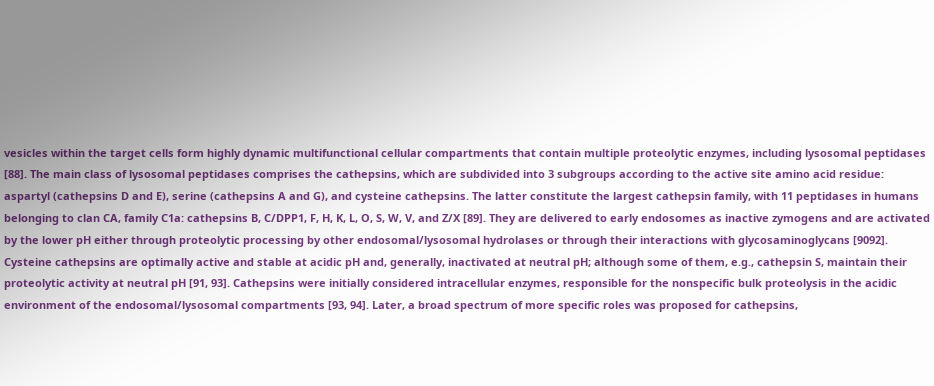vesicles within the target cells form highly dynamic multifunctional cellular compartments that contain multiple proteolytic enzymes, including lysosomal peptidases [88]. The main class of lysosomal peptidases comprises the cathepsins, which are subdivided into 3 subgroups according to the active site amino acid residue: aspartyl (cathepsins D and E), serine (cathepsins A and G), and cysteine cathepsins. The latter constitute the largest cathepsin family, with 11 peptidases in humans belonging to clan CA, family C1a: cathepsins B, C/DPP1, F, H, K, L, O, S, W, V, and Z/X [89]. They are delivered to early endosomes as inactive zymogens and are activated by the lower pH either through proteolytic processing by other endosomal/lysosomal hydrolases or through their interactions with glycosaminoglycans [9092]. Cysteine cathepsins are optimally active and stable at acidic pH and, generally, inactivated at neutral pH; although some of them, e.g., cathepsin S, maintain their proteolytic activity at neutral pH [91, 93]. Cathepsins were initially considered intracellular enzymes, responsible for the nonspecific bulk proteolysis in the acidic environment of the endosomal/lysosomal compartments [93, 94]. Later, a broad spectrum of more specific roles was proposed for cathepsins,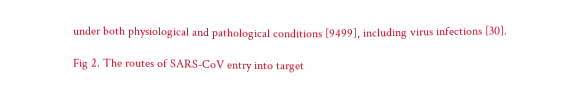under both physiological and pathological conditions [9499], including virus infections [30].

Fig 2. The routes of SARS-CoV entry into target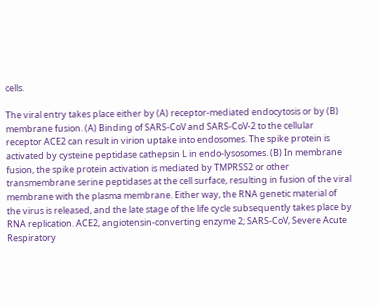cells.

The viral entry takes place either by (A) receptor-mediated endocytosis or by (B) membrane fusion. (A) Binding of SARS-CoV and SARS-CoV-2 to the cellular receptor ACE2 can result in virion uptake into endosomes. The spike protein is activated by cysteine peptidase cathepsin L in endo-lysosomes. (B) In membrane fusion, the spike protein activation is mediated by TMPRSS2 or other transmembrane serine peptidases at the cell surface, resulting in fusion of the viral membrane with the plasma membrane. Either way, the RNA genetic material of the virus is released, and the late stage of the life cycle subsequently takes place by RNA replication. ACE2, angiotensin-converting enzyme 2; SARS-CoV, Severe Acute Respiratory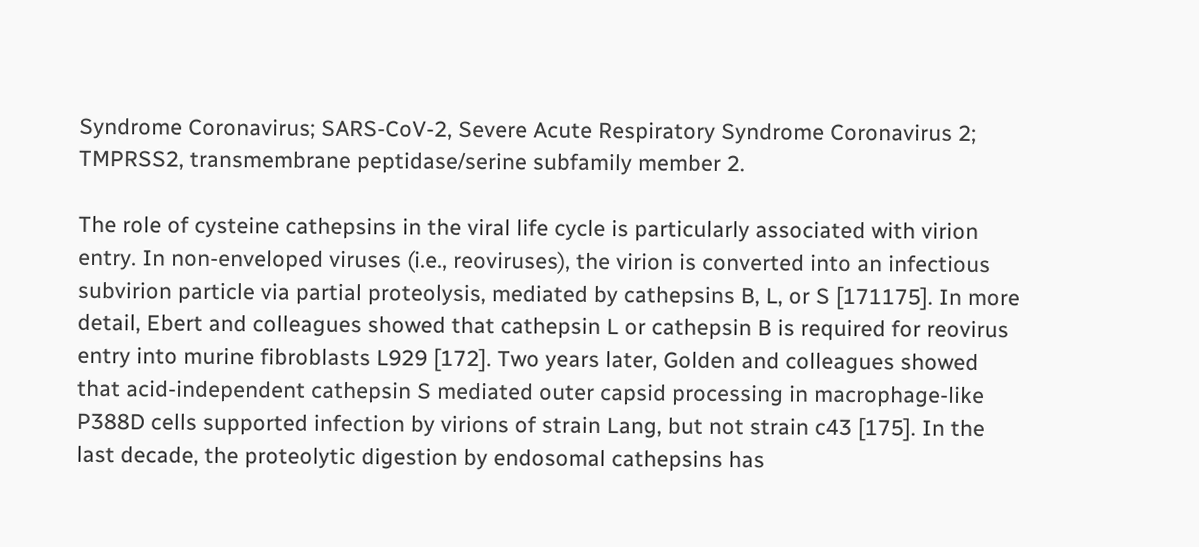Syndrome Coronavirus; SARS-CoV-2, Severe Acute Respiratory Syndrome Coronavirus 2; TMPRSS2, transmembrane peptidase/serine subfamily member 2.

The role of cysteine cathepsins in the viral life cycle is particularly associated with virion entry. In non-enveloped viruses (i.e., reoviruses), the virion is converted into an infectious subvirion particle via partial proteolysis, mediated by cathepsins B, L, or S [171175]. In more detail, Ebert and colleagues showed that cathepsin L or cathepsin B is required for reovirus entry into murine fibroblasts L929 [172]. Two years later, Golden and colleagues showed that acid-independent cathepsin S mediated outer capsid processing in macrophage-like P388D cells supported infection by virions of strain Lang, but not strain c43 [175]. In the last decade, the proteolytic digestion by endosomal cathepsins has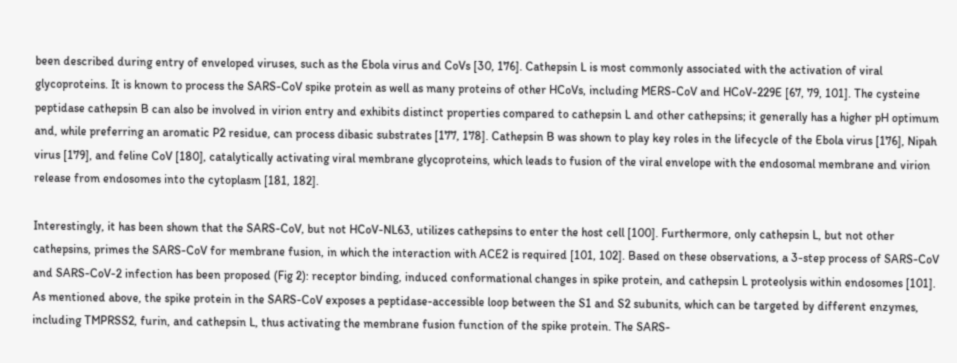been described during entry of enveloped viruses, such as the Ebola virus and CoVs [30, 176]. Cathepsin L is most commonly associated with the activation of viral glycoproteins. It is known to process the SARS-CoV spike protein as well as many proteins of other HCoVs, including MERS-CoV and HCoV-229E [67, 79, 101]. The cysteine peptidase cathepsin B can also be involved in virion entry and exhibits distinct properties compared to cathepsin L and other cathepsins; it generally has a higher pH optimum and, while preferring an aromatic P2 residue, can process dibasic substrates [177, 178]. Cathepsin B was shown to play key roles in the lifecycle of the Ebola virus [176], Nipah virus [179], and feline CoV [180], catalytically activating viral membrane glycoproteins, which leads to fusion of the viral envelope with the endosomal membrane and virion release from endosomes into the cytoplasm [181, 182].

Interestingly, it has been shown that the SARS-CoV, but not HCoV-NL63, utilizes cathepsins to enter the host cell [100]. Furthermore, only cathepsin L, but not other cathepsins, primes the SARS-CoV for membrane fusion, in which the interaction with ACE2 is required [101, 102]. Based on these observations, a 3-step process of SARS-CoV and SARS-CoV-2 infection has been proposed (Fig 2): receptor binding, induced conformational changes in spike protein, and cathepsin L proteolysis within endosomes [101]. As mentioned above, the spike protein in the SARS-CoV exposes a peptidase-accessible loop between the S1 and S2 subunits, which can be targeted by different enzymes, including TMPRSS2, furin, and cathepsin L, thus activating the membrane fusion function of the spike protein. The SARS-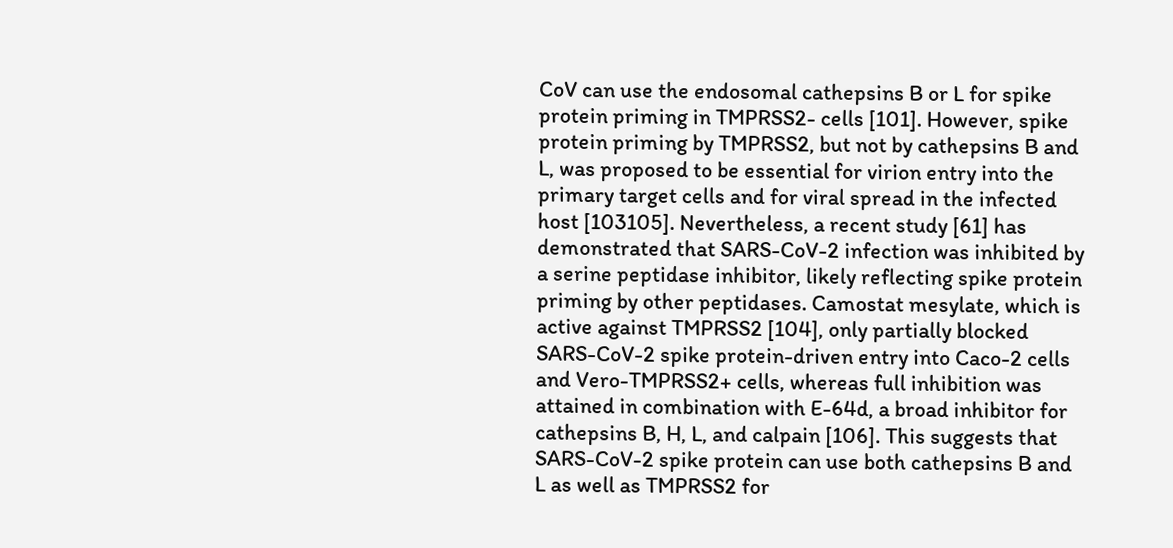CoV can use the endosomal cathepsins B or L for spike protein priming in TMPRSS2- cells [101]. However, spike protein priming by TMPRSS2, but not by cathepsins B and L, was proposed to be essential for virion entry into the primary target cells and for viral spread in the infected host [103105]. Nevertheless, a recent study [61] has demonstrated that SARS-CoV-2 infection was inhibited by a serine peptidase inhibitor, likely reflecting spike protein priming by other peptidases. Camostat mesylate, which is active against TMPRSS2 [104], only partially blocked SARS-CoV-2 spike protein-driven entry into Caco-2 cells and Vero-TMPRSS2+ cells, whereas full inhibition was attained in combination with E-64d, a broad inhibitor for cathepsins B, H, L, and calpain [106]. This suggests that SARS-CoV-2 spike protein can use both cathepsins B and L as well as TMPRSS2 for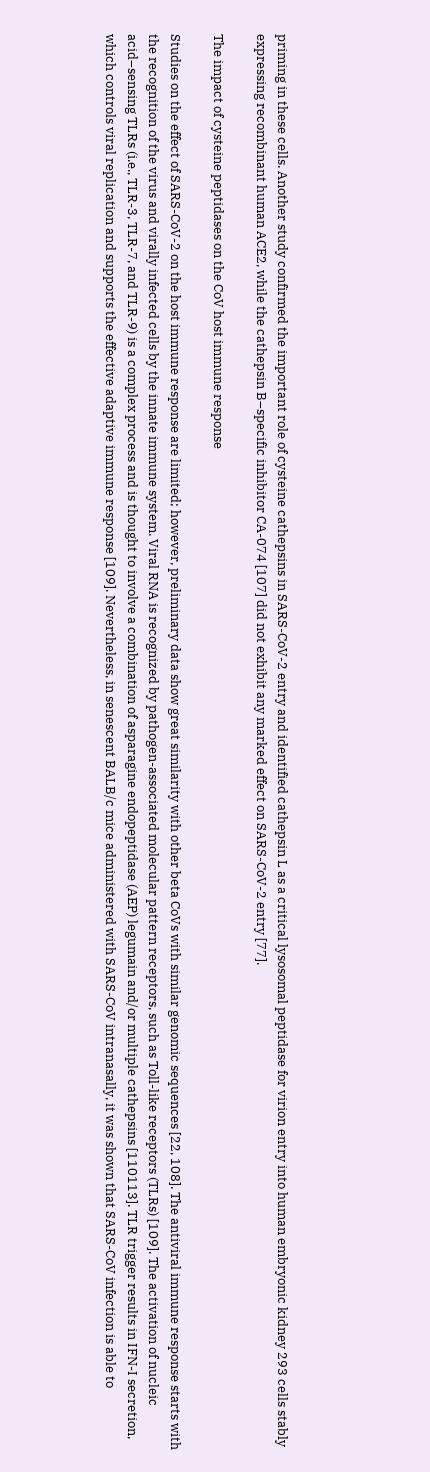priming in these cells. Another study confirmed the important role of cysteine cathepsins in SARS-CoV-2 entry and identified cathepsin L as a critical lysosomal peptidase for virion entry into human embryonic kidney 293 cells stably expressing recombinant human ACE2, while the cathepsin B–specific inhibitor CA-074 [107] did not exhibit any marked effect on SARS-CoV-2 entry [77].

The impact of cysteine peptidases on the CoV host immune response

Studies on the effect of SARS-CoV-2 on the host immune response are limited; however, preliminary data show great similarity with other beta CoVs with similar genomic sequences [22, 108]. The antiviral immune response starts with the recognition of the virus and virally infected cells by the innate immune system. Viral RNA is recognized by pathogen-associated molecular pattern receptors, such as Toll-like receptors (TLRs) [109]. The activation of nucleic acid–sensing TLRs (i.e., TLR-3, TLR-7, and TLR-9) is a complex process and is thought to involve a combination of asparagine endopeptidase (AEP) legumain and/or multiple cathepsins [110113]. TLR trigger results in IFN-I secretion, which controls viral replication and supports the effective adaptive immune response [109]. Nevertheless, in senescent BALB/c mice administered with SARS-CoV intranasally, it was shown that SARS-CoV infection is able to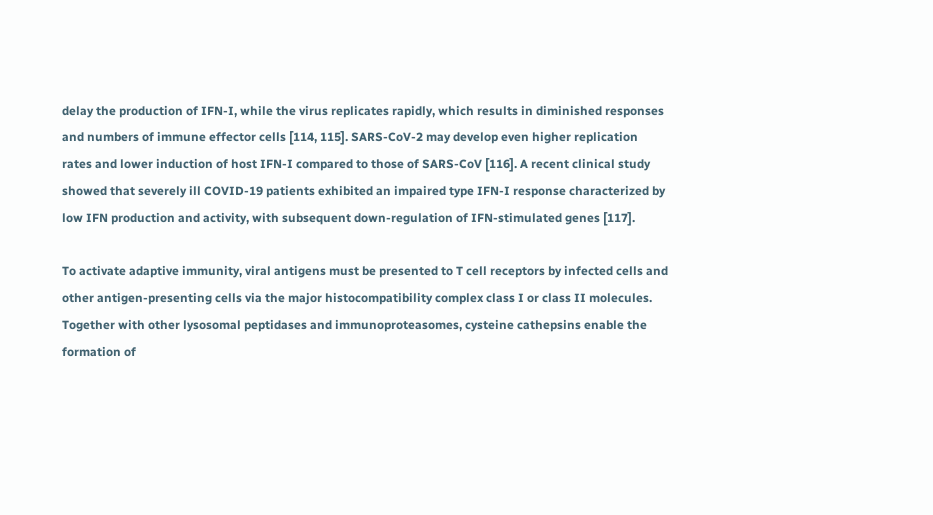delay the production of IFN-I, while the virus replicates rapidly, which results in diminished responses and numbers of immune effector cells [114, 115]. SARS-CoV-2 may develop even higher replication rates and lower induction of host IFN-I compared to those of SARS-CoV [116]. A recent clinical study showed that severely ill COVID-19 patients exhibited an impaired type IFN-I response characterized by low IFN production and activity, with subsequent down-regulation of IFN-stimulated genes [117].

To activate adaptive immunity, viral antigens must be presented to T cell receptors by infected cells and other antigen-presenting cells via the major histocompatibility complex class I or class II molecules. Together with other lysosomal peptidases and immunoproteasomes, cysteine cathepsins enable the formation of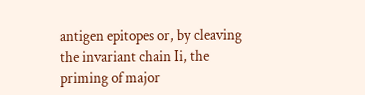antigen epitopes or, by cleaving the invariant chain Ii, the priming of major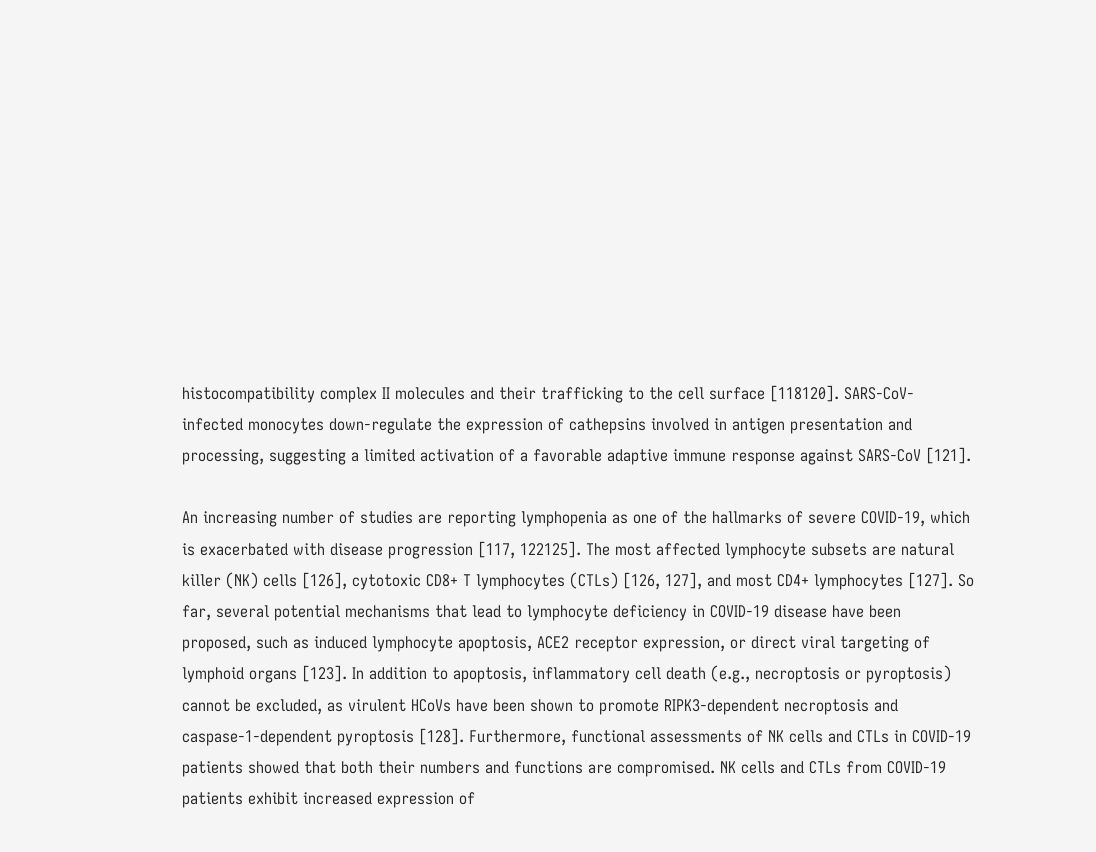histocompatibility complex II molecules and their trafficking to the cell surface [118120]. SARS-CoV-infected monocytes down-regulate the expression of cathepsins involved in antigen presentation and processing, suggesting a limited activation of a favorable adaptive immune response against SARS-CoV [121].

An increasing number of studies are reporting lymphopenia as one of the hallmarks of severe COVID-19, which is exacerbated with disease progression [117, 122125]. The most affected lymphocyte subsets are natural killer (NK) cells [126], cytotoxic CD8+ T lymphocytes (CTLs) [126, 127], and most CD4+ lymphocytes [127]. So far, several potential mechanisms that lead to lymphocyte deficiency in COVID-19 disease have been proposed, such as induced lymphocyte apoptosis, ACE2 receptor expression, or direct viral targeting of lymphoid organs [123]. In addition to apoptosis, inflammatory cell death (e.g., necroptosis or pyroptosis) cannot be excluded, as virulent HCoVs have been shown to promote RIPK3-dependent necroptosis and caspase-1-dependent pyroptosis [128]. Furthermore, functional assessments of NK cells and CTLs in COVID-19 patients showed that both their numbers and functions are compromised. NK cells and CTLs from COVID-19 patients exhibit increased expression of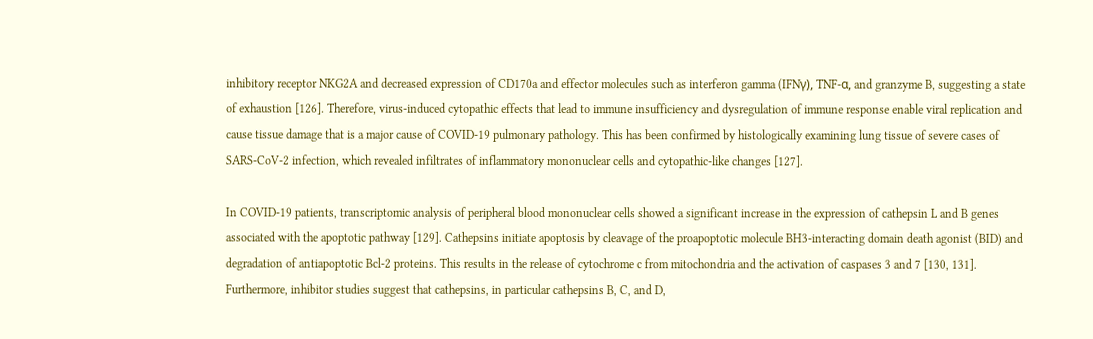inhibitory receptor NKG2A and decreased expression of CD170a and effector molecules such as interferon gamma (IFNγ), TNF-α, and granzyme B, suggesting a state of exhaustion [126]. Therefore, virus-induced cytopathic effects that lead to immune insufficiency and dysregulation of immune response enable viral replication and cause tissue damage that is a major cause of COVID-19 pulmonary pathology. This has been confirmed by histologically examining lung tissue of severe cases of SARS-CoV-2 infection, which revealed infiltrates of inflammatory mononuclear cells and cytopathic-like changes [127].

In COVID-19 patients, transcriptomic analysis of peripheral blood mononuclear cells showed a significant increase in the expression of cathepsin L and B genes associated with the apoptotic pathway [129]. Cathepsins initiate apoptosis by cleavage of the proapoptotic molecule BH3-interacting domain death agonist (BID) and degradation of antiapoptotic Bcl-2 proteins. This results in the release of cytochrome c from mitochondria and the activation of caspases 3 and 7 [130, 131]. Furthermore, inhibitor studies suggest that cathepsins, in particular cathepsins B, C, and D,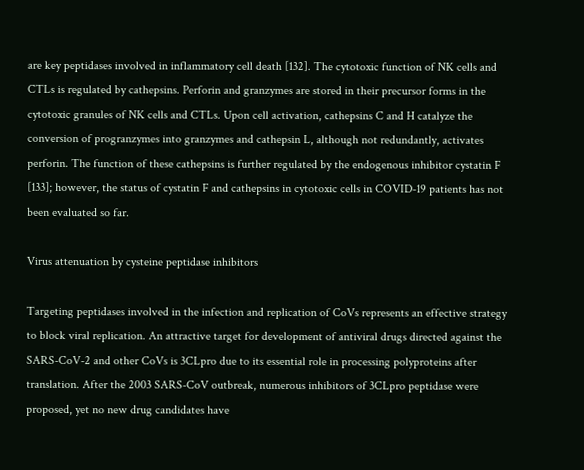are key peptidases involved in inflammatory cell death [132]. The cytotoxic function of NK cells and CTLs is regulated by cathepsins. Perforin and granzymes are stored in their precursor forms in the cytotoxic granules of NK cells and CTLs. Upon cell activation, cathepsins C and H catalyze the conversion of progranzymes into granzymes and cathepsin L, although not redundantly, activates perforin. The function of these cathepsins is further regulated by the endogenous inhibitor cystatin F [133]; however, the status of cystatin F and cathepsins in cytotoxic cells in COVID-19 patients has not been evaluated so far.

Virus attenuation by cysteine peptidase inhibitors

Targeting peptidases involved in the infection and replication of CoVs represents an effective strategy to block viral replication. An attractive target for development of antiviral drugs directed against the SARS-CoV-2 and other CoVs is 3CLpro due to its essential role in processing polyproteins after translation. After the 2003 SARS-CoV outbreak, numerous inhibitors of 3CLpro peptidase were proposed, yet no new drug candidates have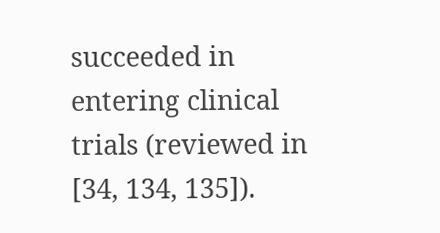succeeded in entering clinical trials (reviewed in [34, 134, 135]).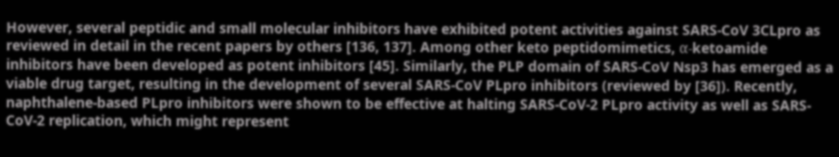However, several peptidic and small molecular inhibitors have exhibited potent activities against SARS-CoV 3CLpro as reviewed in detail in the recent papers by others [136, 137]. Among other keto peptidomimetics, α-ketoamide inhibitors have been developed as potent inhibitors [45]. Similarly, the PLP domain of SARS-CoV Nsp3 has emerged as a viable drug target, resulting in the development of several SARS-CoV PLpro inhibitors (reviewed by [36]). Recently, naphthalene-based PLpro inhibitors were shown to be effective at halting SARS-CoV-2 PLpro activity as well as SARS-CoV-2 replication, which might represent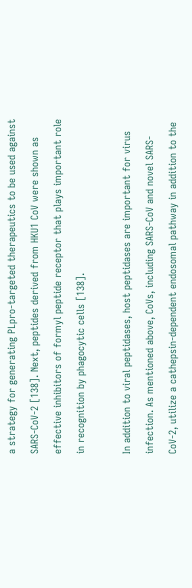a strategy for generating PLpro-targeted therapeutics to be used against SARS-CoV-2 [138]. Next, peptides derived from HKU1 CoV were shown as effective inhibitors of formyl peptide receptor that plays important role in recognition by phagocytic cells [138].

In addition to viral peptidases, host peptidases are important for virus infection. As mentioned above, CoVs, including SARS-CoV and novel SARS-CoV-2, utilize a cathepsin-dependent endosomal pathway in addition to the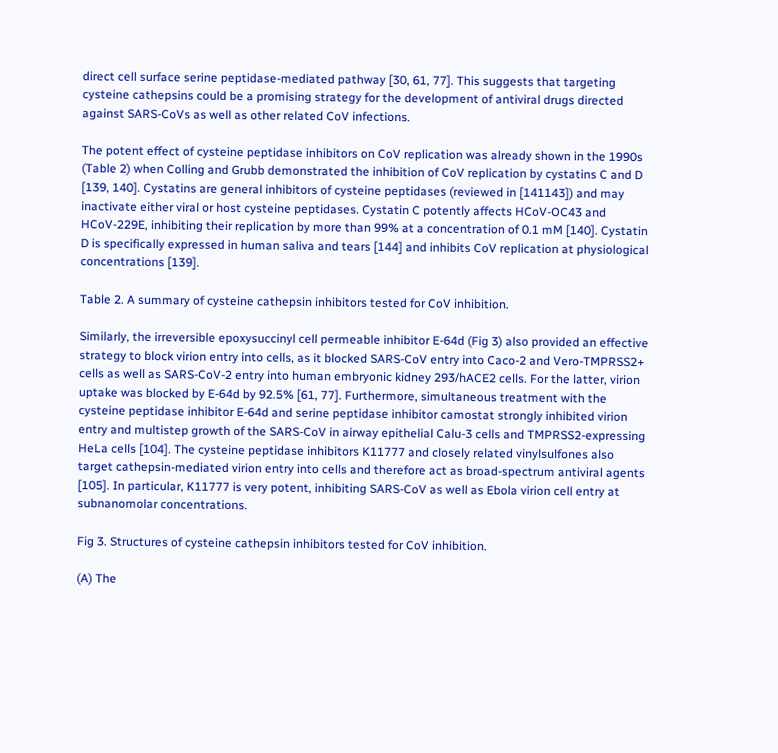direct cell surface serine peptidase-mediated pathway [30, 61, 77]. This suggests that targeting cysteine cathepsins could be a promising strategy for the development of antiviral drugs directed against SARS-CoVs as well as other related CoV infections.

The potent effect of cysteine peptidase inhibitors on CoV replication was already shown in the 1990s (Table 2) when Colling and Grubb demonstrated the inhibition of CoV replication by cystatins C and D [139, 140]. Cystatins are general inhibitors of cysteine peptidases (reviewed in [141143]) and may inactivate either viral or host cysteine peptidases. Cystatin C potently affects HCoV-OC43 and HCoV-229E, inhibiting their replication by more than 99% at a concentration of 0.1 mM [140]. Cystatin D is specifically expressed in human saliva and tears [144] and inhibits CoV replication at physiological concentrations [139].

Table 2. A summary of cysteine cathepsin inhibitors tested for CoV inhibition.

Similarly, the irreversible epoxysuccinyl cell permeable inhibitor E-64d (Fig 3) also provided an effective strategy to block virion entry into cells, as it blocked SARS-CoV entry into Caco-2 and Vero-TMPRSS2+ cells as well as SARS-CoV-2 entry into human embryonic kidney 293/hACE2 cells. For the latter, virion uptake was blocked by E-64d by 92.5% [61, 77]. Furthermore, simultaneous treatment with the cysteine peptidase inhibitor E-64d and serine peptidase inhibitor camostat strongly inhibited virion entry and multistep growth of the SARS-CoV in airway epithelial Calu-3 cells and TMPRSS2-expressing HeLa cells [104]. The cysteine peptidase inhibitors K11777 and closely related vinylsulfones also target cathepsin-mediated virion entry into cells and therefore act as broad-spectrum antiviral agents [105]. In particular, K11777 is very potent, inhibiting SARS-CoV as well as Ebola virion cell entry at subnanomolar concentrations.

Fig 3. Structures of cysteine cathepsin inhibitors tested for CoV inhibition.

(A) The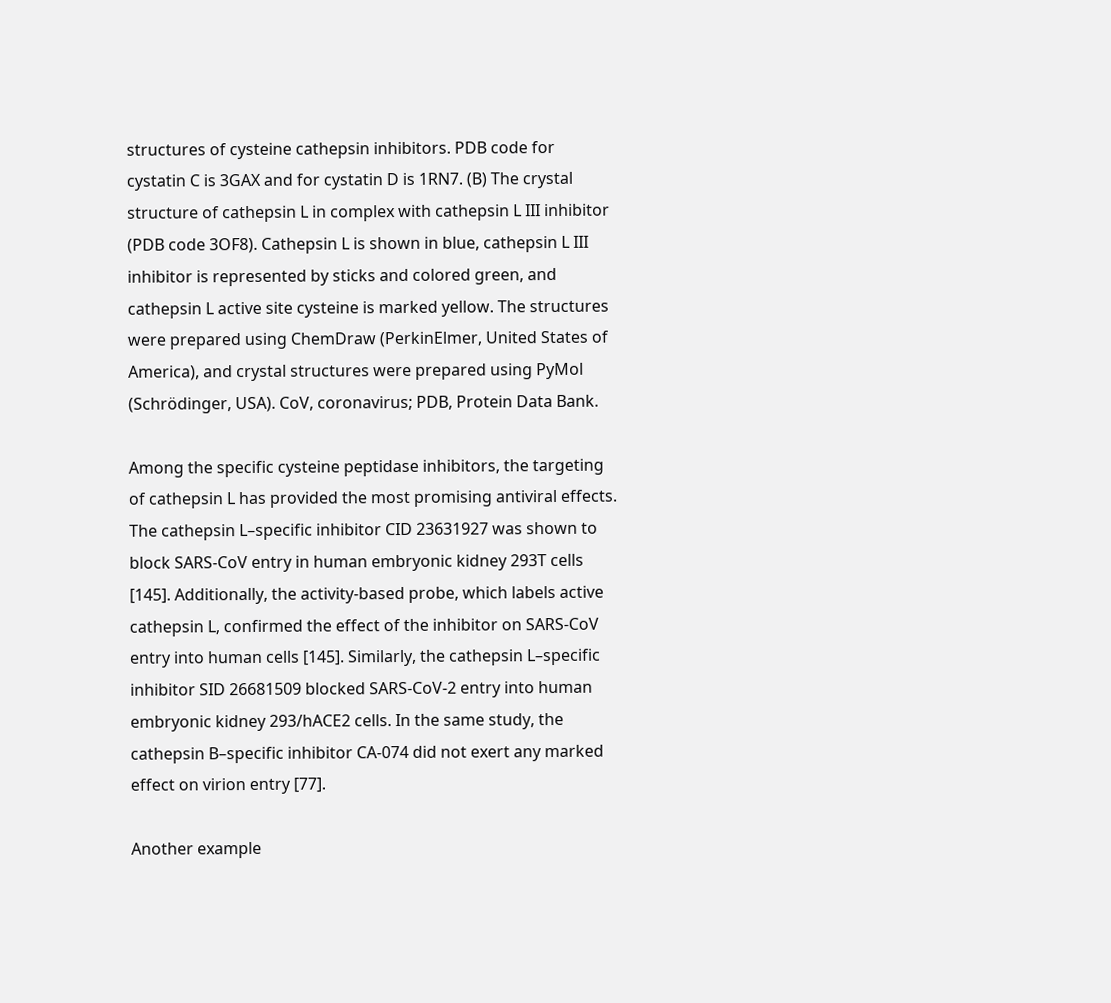structures of cysteine cathepsin inhibitors. PDB code for cystatin C is 3GAX and for cystatin D is 1RN7. (B) The crystal structure of cathepsin L in complex with cathepsin L III inhibitor (PDB code 3OF8). Cathepsin L is shown in blue, cathepsin L III inhibitor is represented by sticks and colored green, and cathepsin L active site cysteine is marked yellow. The structures were prepared using ChemDraw (PerkinElmer, United States of America), and crystal structures were prepared using PyMol (Schrödinger, USA). CoV, coronavirus; PDB, Protein Data Bank.

Among the specific cysteine peptidase inhibitors, the targeting of cathepsin L has provided the most promising antiviral effects. The cathepsin L–specific inhibitor CID 23631927 was shown to block SARS-CoV entry in human embryonic kidney 293T cells [145]. Additionally, the activity-based probe, which labels active cathepsin L, confirmed the effect of the inhibitor on SARS-CoV entry into human cells [145]. Similarly, the cathepsin L–specific inhibitor SID 26681509 blocked SARS-CoV-2 entry into human embryonic kidney 293/hACE2 cells. In the same study, the cathepsin B–specific inhibitor CA-074 did not exert any marked effect on virion entry [77].

Another example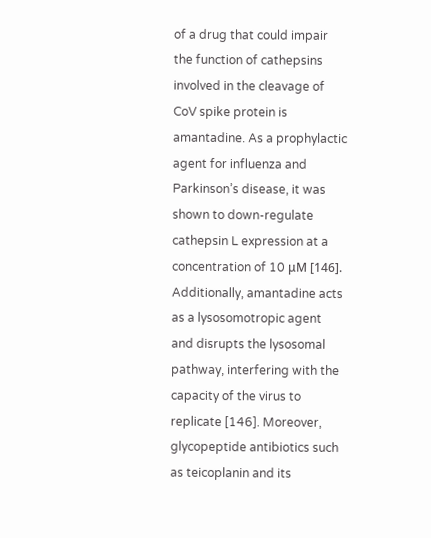of a drug that could impair the function of cathepsins involved in the cleavage of CoV spike protein is amantadine. As a prophylactic agent for influenza and Parkinson’s disease, it was shown to down-regulate cathepsin L expression at a concentration of 10 μM [146]. Additionally, amantadine acts as a lysosomotropic agent and disrupts the lysosomal pathway, interfering with the capacity of the virus to replicate [146]. Moreover, glycopeptide antibiotics such as teicoplanin and its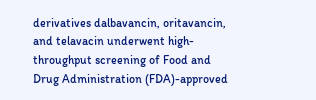derivatives dalbavancin, oritavancin, and telavacin underwent high-throughput screening of Food and Drug Administration (FDA)-approved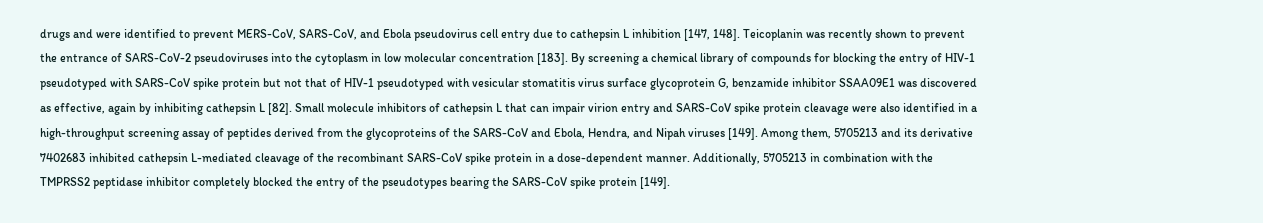drugs and were identified to prevent MERS-CoV, SARS-CoV, and Ebola pseudovirus cell entry due to cathepsin L inhibition [147, 148]. Teicoplanin was recently shown to prevent the entrance of SARS-CoV-2 pseudoviruses into the cytoplasm in low molecular concentration [183]. By screening a chemical library of compounds for blocking the entry of HIV-1 pseudotyped with SARS-CoV spike protein but not that of HIV-1 pseudotyped with vesicular stomatitis virus surface glycoprotein G, benzamide inhibitor SSAA09E1 was discovered as effective, again by inhibiting cathepsin L [82]. Small molecule inhibitors of cathepsin L that can impair virion entry and SARS-CoV spike protein cleavage were also identified in a high-throughput screening assay of peptides derived from the glycoproteins of the SARS-CoV and Ebola, Hendra, and Nipah viruses [149]. Among them, 5705213 and its derivative 7402683 inhibited cathepsin L-mediated cleavage of the recombinant SARS-CoV spike protein in a dose-dependent manner. Additionally, 5705213 in combination with the TMPRSS2 peptidase inhibitor completely blocked the entry of the pseudotypes bearing the SARS-CoV spike protein [149].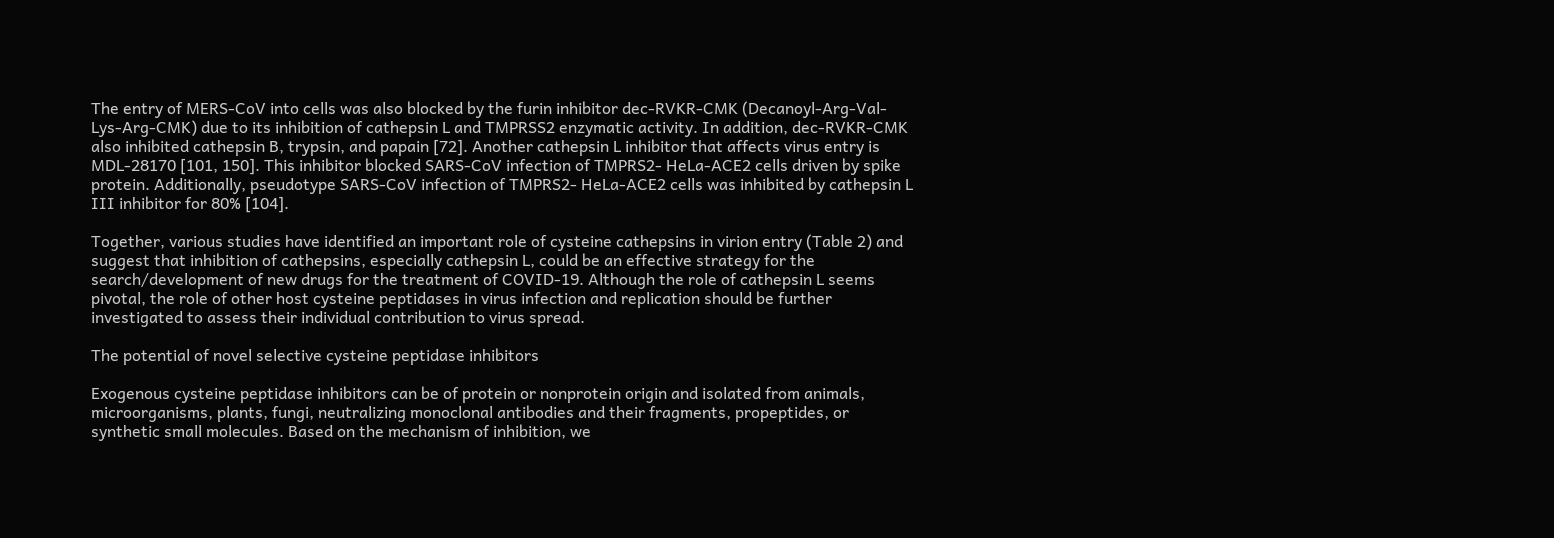The entry of MERS-CoV into cells was also blocked by the furin inhibitor dec-RVKR-CMK (Decanoyl-Arg-Val-Lys-Arg-CMK) due to its inhibition of cathepsin L and TMPRSS2 enzymatic activity. In addition, dec-RVKR-CMK also inhibited cathepsin B, trypsin, and papain [72]. Another cathepsin L inhibitor that affects virus entry is MDL-28170 [101, 150]. This inhibitor blocked SARS-CoV infection of TMPRS2- HeLa-ACE2 cells driven by spike protein. Additionally, pseudotype SARS-CoV infection of TMPRS2- HeLa-ACE2 cells was inhibited by cathepsin L III inhibitor for 80% [104].

Together, various studies have identified an important role of cysteine cathepsins in virion entry (Table 2) and suggest that inhibition of cathepsins, especially cathepsin L, could be an effective strategy for the search/development of new drugs for the treatment of COVID-19. Although the role of cathepsin L seems pivotal, the role of other host cysteine peptidases in virus infection and replication should be further investigated to assess their individual contribution to virus spread.

The potential of novel selective cysteine peptidase inhibitors

Exogenous cysteine peptidase inhibitors can be of protein or nonprotein origin and isolated from animals, microorganisms, plants, fungi, neutralizing monoclonal antibodies and their fragments, propeptides, or synthetic small molecules. Based on the mechanism of inhibition, we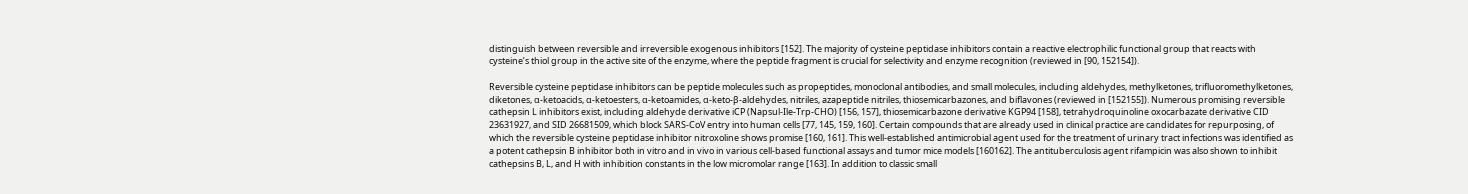distinguish between reversible and irreversible exogenous inhibitors [152]. The majority of cysteine peptidase inhibitors contain a reactive electrophilic functional group that reacts with cysteine’s thiol group in the active site of the enzyme, where the peptide fragment is crucial for selectivity and enzyme recognition (reviewed in [90, 152154]).

Reversible cysteine peptidase inhibitors can be peptide molecules such as propeptides, monoclonal antibodies, and small molecules, including aldehydes, methylketones, trifluoromethylketones, diketones, α-ketoacids, α-ketoesters, α-ketoamides, α-keto-β-aldehydes, nitriles, azapeptide nitriles, thiosemicarbazones, and biflavones (reviewed in [152155]). Numerous promising reversible cathepsin L inhibitors exist, including aldehyde derivative iCP (Napsul-Ile-Trp-CHO) [156, 157], thiosemicarbazone derivative KGP94 [158], tetrahydroquinoline oxocarbazate derivative CID 23631927, and SID 26681509, which block SARS-CoV entry into human cells [77, 145, 159, 160]. Certain compounds that are already used in clinical practice are candidates for repurposing, of which the reversible cysteine peptidase inhibitor nitroxoline shows promise [160, 161]. This well-established antimicrobial agent used for the treatment of urinary tract infections was identified as a potent cathepsin B inhibitor both in vitro and in vivo in various cell-based functional assays and tumor mice models [160162]. The antituberculosis agent rifampicin was also shown to inhibit cathepsins B, L, and H with inhibition constants in the low micromolar range [163]. In addition to classic small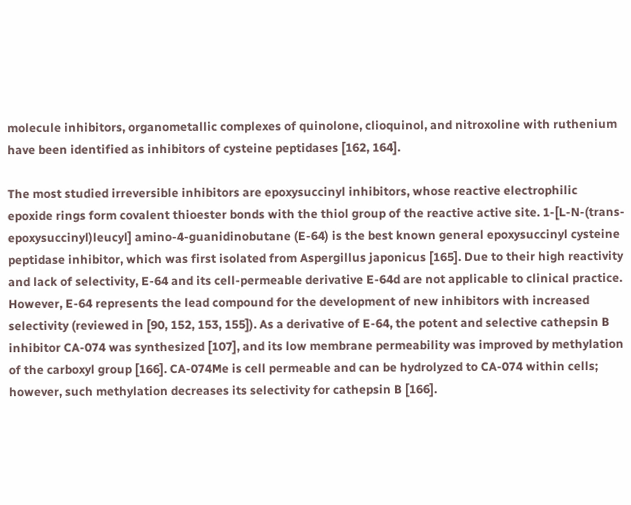molecule inhibitors, organometallic complexes of quinolone, clioquinol, and nitroxoline with ruthenium have been identified as inhibitors of cysteine peptidases [162, 164].

The most studied irreversible inhibitors are epoxysuccinyl inhibitors, whose reactive electrophilic epoxide rings form covalent thioester bonds with the thiol group of the reactive active site. 1-[L-N-(trans-epoxysuccinyl)leucyl] amino-4-guanidinobutane (E-64) is the best known general epoxysuccinyl cysteine peptidase inhibitor, which was first isolated from Aspergillus japonicus [165]. Due to their high reactivity and lack of selectivity, E-64 and its cell-permeable derivative E-64d are not applicable to clinical practice. However, E-64 represents the lead compound for the development of new inhibitors with increased selectivity (reviewed in [90, 152, 153, 155]). As a derivative of E-64, the potent and selective cathepsin B inhibitor CA-074 was synthesized [107], and its low membrane permeability was improved by methylation of the carboxyl group [166]. CA-074Me is cell permeable and can be hydrolyzed to CA-074 within cells; however, such methylation decreases its selectivity for cathepsin B [166].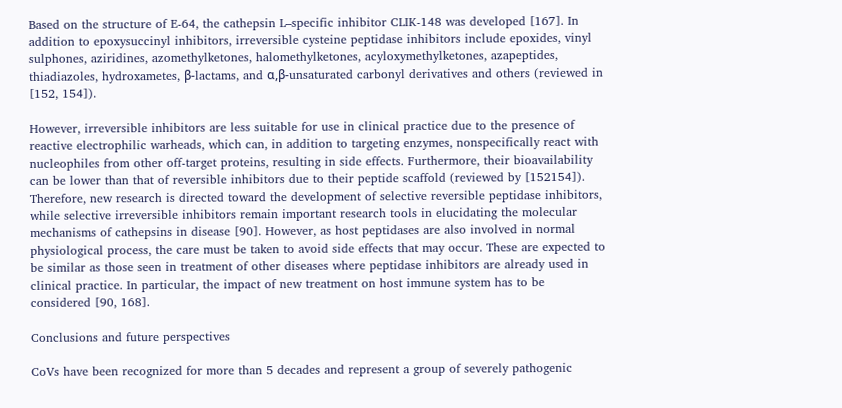Based on the structure of E-64, the cathepsin L–specific inhibitor CLIK-148 was developed [167]. In addition to epoxysuccinyl inhibitors, irreversible cysteine peptidase inhibitors include epoxides, vinyl sulphones, aziridines, azomethylketones, halomethylketones, acyloxymethylketones, azapeptides, thiadiazoles, hydroxametes, β-lactams, and α,β-unsaturated carbonyl derivatives and others (reviewed in [152, 154]).

However, irreversible inhibitors are less suitable for use in clinical practice due to the presence of reactive electrophilic warheads, which can, in addition to targeting enzymes, nonspecifically react with nucleophiles from other off-target proteins, resulting in side effects. Furthermore, their bioavailability can be lower than that of reversible inhibitors due to their peptide scaffold (reviewed by [152154]). Therefore, new research is directed toward the development of selective reversible peptidase inhibitors, while selective irreversible inhibitors remain important research tools in elucidating the molecular mechanisms of cathepsins in disease [90]. However, as host peptidases are also involved in normal physiological process, the care must be taken to avoid side effects that may occur. These are expected to be similar as those seen in treatment of other diseases where peptidase inhibitors are already used in clinical practice. In particular, the impact of new treatment on host immune system has to be considered [90, 168].

Conclusions and future perspectives

CoVs have been recognized for more than 5 decades and represent a group of severely pathogenic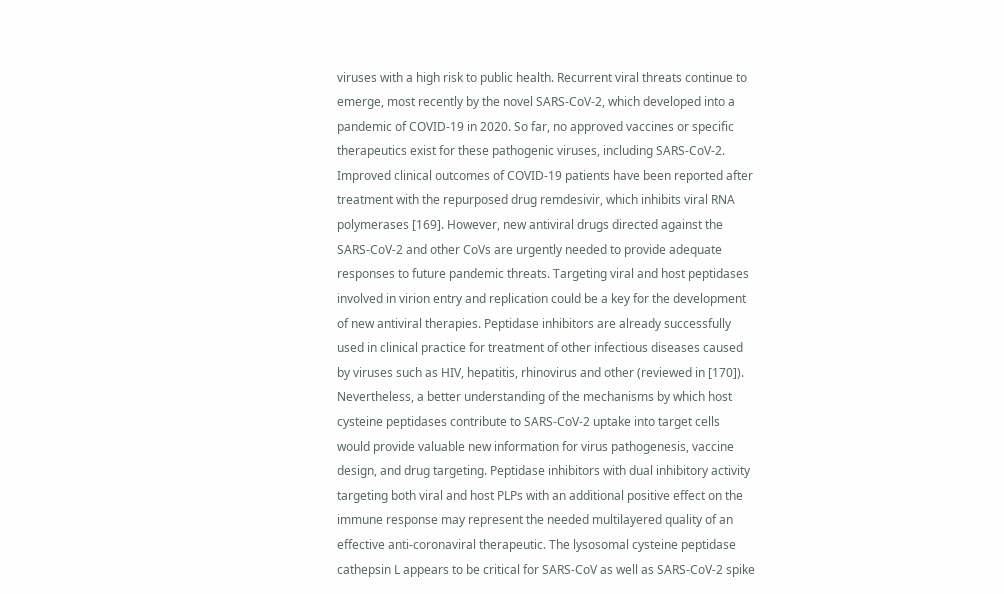viruses with a high risk to public health. Recurrent viral threats continue to emerge, most recently by the novel SARS-CoV-2, which developed into a pandemic of COVID-19 in 2020. So far, no approved vaccines or specific therapeutics exist for these pathogenic viruses, including SARS-CoV-2. Improved clinical outcomes of COVID-19 patients have been reported after treatment with the repurposed drug remdesivir, which inhibits viral RNA polymerases [169]. However, new antiviral drugs directed against the SARS-CoV-2 and other CoVs are urgently needed to provide adequate responses to future pandemic threats. Targeting viral and host peptidases involved in virion entry and replication could be a key for the development of new antiviral therapies. Peptidase inhibitors are already successfully used in clinical practice for treatment of other infectious diseases caused by viruses such as HIV, hepatitis, rhinovirus and other (reviewed in [170]). Nevertheless, a better understanding of the mechanisms by which host cysteine peptidases contribute to SARS-CoV-2 uptake into target cells would provide valuable new information for virus pathogenesis, vaccine design, and drug targeting. Peptidase inhibitors with dual inhibitory activity targeting both viral and host PLPs with an additional positive effect on the immune response may represent the needed multilayered quality of an effective anti-coronaviral therapeutic. The lysosomal cysteine peptidase cathepsin L appears to be critical for SARS-CoV as well as SARS-CoV-2 spike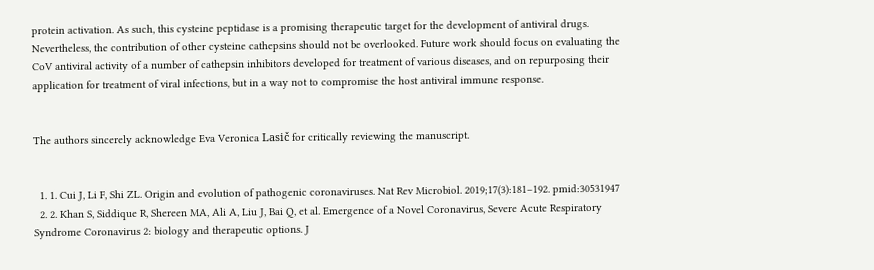protein activation. As such, this cysteine peptidase is a promising therapeutic target for the development of antiviral drugs. Nevertheless, the contribution of other cysteine cathepsins should not be overlooked. Future work should focus on evaluating the CoV antiviral activity of a number of cathepsin inhibitors developed for treatment of various diseases, and on repurposing their application for treatment of viral infections, but in a way not to compromise the host antiviral immune response.


The authors sincerely acknowledge Eva Veronica Lasič for critically reviewing the manuscript.


  1. 1. Cui J, Li F, Shi ZL. Origin and evolution of pathogenic coronaviruses. Nat Rev Microbiol. 2019;17(3):181–192. pmid:30531947
  2. 2. Khan S, Siddique R, Shereen MA, Ali A, Liu J, Bai Q, et al. Emergence of a Novel Coronavirus, Severe Acute Respiratory Syndrome Coronavirus 2: biology and therapeutic options. J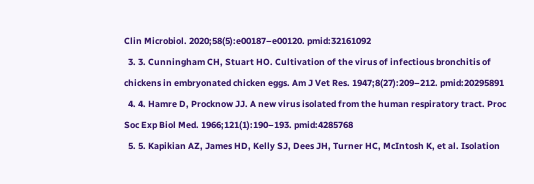Clin Microbiol. 2020;58(5):e00187–e00120. pmid:32161092
  3. 3. Cunningham CH, Stuart HO. Cultivation of the virus of infectious bronchitis of chickens in embryonated chicken eggs. Am J Vet Res. 1947;8(27):209–212. pmid:20295891
  4. 4. Hamre D, Procknow JJ. A new virus isolated from the human respiratory tract. Proc Soc Exp Biol Med. 1966;121(1):190–193. pmid:4285768
  5. 5. Kapikian AZ, James HD, Kelly SJ, Dees JH, Turner HC, McIntosh K, et al. Isolation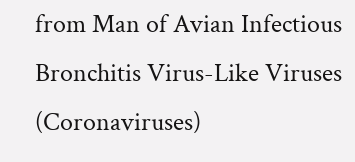from Man of Avian Infectious Bronchitis Virus-Like Viruses (Coronaviruses)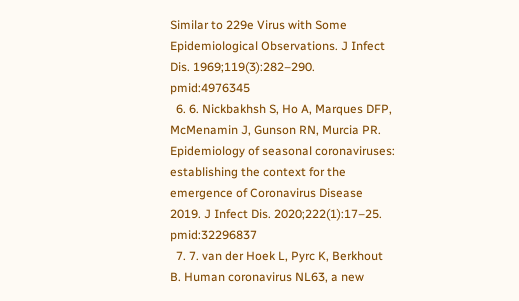Similar to 229e Virus with Some Epidemiological Observations. J Infect Dis. 1969;119(3):282–290. pmid:4976345
  6. 6. Nickbakhsh S, Ho A, Marques DFP, McMenamin J, Gunson RN, Murcia PR. Epidemiology of seasonal coronaviruses: establishing the context for the emergence of Coronavirus Disease 2019. J Infect Dis. 2020;222(1):17–25. pmid:32296837
  7. 7. van der Hoek L, Pyrc K, Berkhout B. Human coronavirus NL63, a new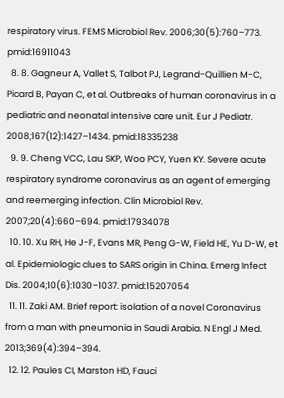respiratory virus. FEMS Microbiol Rev. 2006;30(5):760–773. pmid:16911043
  8. 8. Gagneur A, Vallet S, Talbot PJ, Legrand-Quillien M-C, Picard B, Payan C, et al. Outbreaks of human coronavirus in a pediatric and neonatal intensive care unit. Eur J Pediatr. 2008;167(12):1427–1434. pmid:18335238
  9. 9. Cheng VCC, Lau SKP, Woo PCY, Yuen KY. Severe acute respiratory syndrome coronavirus as an agent of emerging and reemerging infection. Clin Microbiol Rev. 2007;20(4):660–694. pmid:17934078
  10. 10. Xu RH, He J-F, Evans MR, Peng G-W, Field HE, Yu D-W, et al. Epidemiologic clues to SARS origin in China. Emerg Infect Dis. 2004;10(6):1030–1037. pmid:15207054
  11. 11. Zaki AM. Brief report: isolation of a novel Coronavirus from a man with pneumonia in Saudi Arabia. N Engl J Med. 2013;369(4):394–394.
  12. 12. Paules CI, Marston HD, Fauci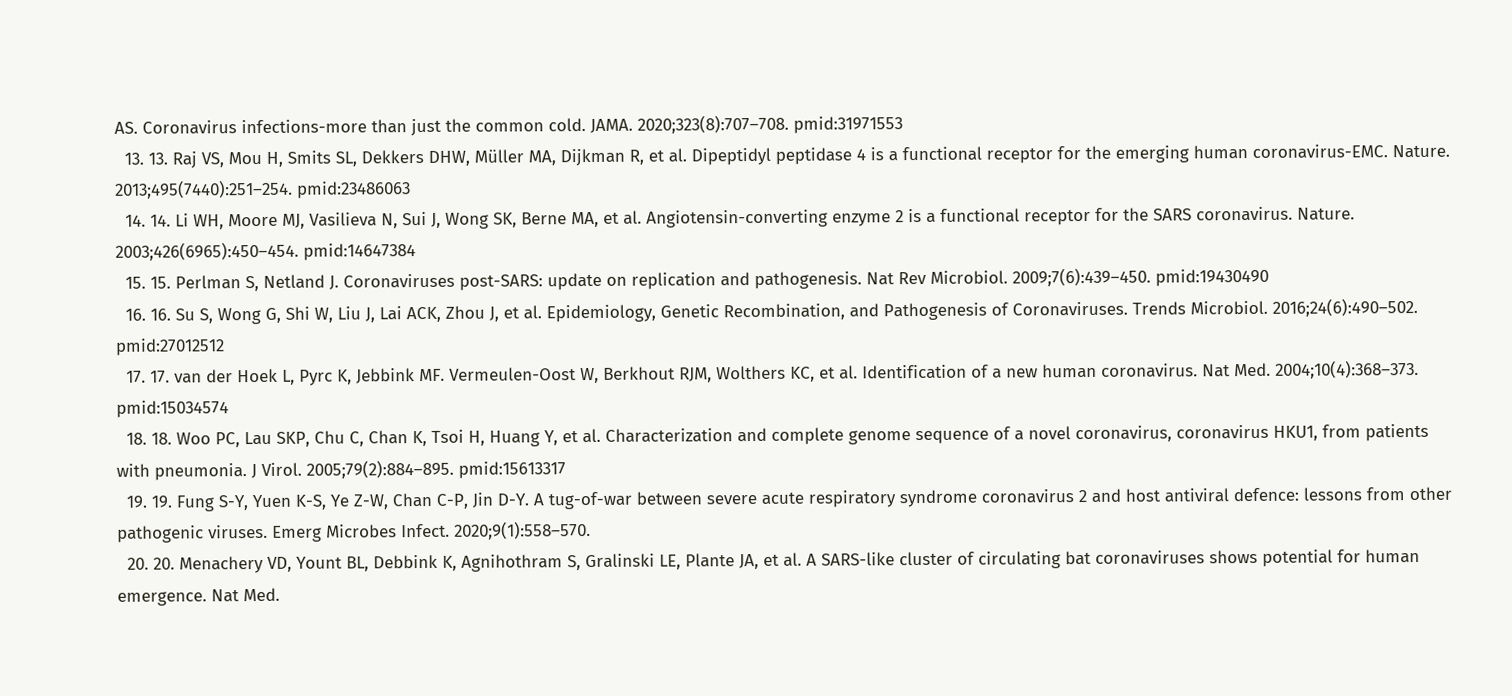AS. Coronavirus infections-more than just the common cold. JAMA. 2020;323(8):707–708. pmid:31971553
  13. 13. Raj VS, Mou H, Smits SL, Dekkers DHW, Müller MA, Dijkman R, et al. Dipeptidyl peptidase 4 is a functional receptor for the emerging human coronavirus-EMC. Nature. 2013;495(7440):251–254. pmid:23486063
  14. 14. Li WH, Moore MJ, Vasilieva N, Sui J, Wong SK, Berne MA, et al. Angiotensin-converting enzyme 2 is a functional receptor for the SARS coronavirus. Nature. 2003;426(6965):450–454. pmid:14647384
  15. 15. Perlman S, Netland J. Coronaviruses post-SARS: update on replication and pathogenesis. Nat Rev Microbiol. 2009;7(6):439–450. pmid:19430490
  16. 16. Su S, Wong G, Shi W, Liu J, Lai ACK, Zhou J, et al. Epidemiology, Genetic Recombination, and Pathogenesis of Coronaviruses. Trends Microbiol. 2016;24(6):490–502. pmid:27012512
  17. 17. van der Hoek L, Pyrc K, Jebbink MF. Vermeulen-Oost W, Berkhout RJM, Wolthers KC, et al. Identification of a new human coronavirus. Nat Med. 2004;10(4):368–373. pmid:15034574
  18. 18. Woo PC, Lau SKP, Chu C, Chan K, Tsoi H, Huang Y, et al. Characterization and complete genome sequence of a novel coronavirus, coronavirus HKU1, from patients with pneumonia. J Virol. 2005;79(2):884–895. pmid:15613317
  19. 19. Fung S-Y, Yuen K-S, Ye Z-W, Chan C-P, Jin D-Y. A tug-of-war between severe acute respiratory syndrome coronavirus 2 and host antiviral defence: lessons from other pathogenic viruses. Emerg Microbes Infect. 2020;9(1):558–570.
  20. 20. Menachery VD, Yount BL, Debbink K, Agnihothram S, Gralinski LE, Plante JA, et al. A SARS-like cluster of circulating bat coronaviruses shows potential for human emergence. Nat Med.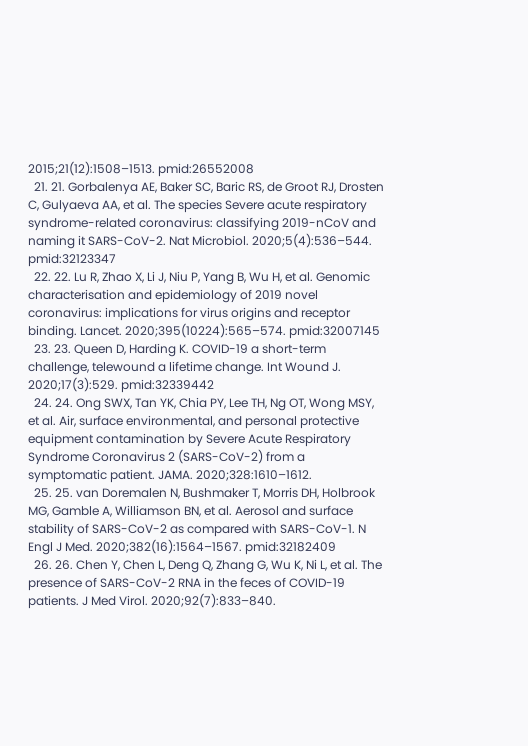2015;21(12):1508–1513. pmid:26552008
  21. 21. Gorbalenya AE, Baker SC, Baric RS, de Groot RJ, Drosten C, Gulyaeva AA, et al. The species Severe acute respiratory syndrome-related coronavirus: classifying 2019-nCoV and naming it SARS-CoV-2. Nat Microbiol. 2020;5(4):536–544. pmid:32123347
  22. 22. Lu R, Zhao X, Li J, Niu P, Yang B, Wu H, et al. Genomic characterisation and epidemiology of 2019 novel coronavirus: implications for virus origins and receptor binding. Lancet. 2020;395(10224):565–574. pmid:32007145
  23. 23. Queen D, Harding K. COVID-19 a short-term challenge, telewound a lifetime change. Int Wound J. 2020;17(3):529. pmid:32339442
  24. 24. Ong SWX, Tan YK, Chia PY, Lee TH, Ng OT, Wong MSY, et al. Air, surface environmental, and personal protective equipment contamination by Severe Acute Respiratory Syndrome Coronavirus 2 (SARS-CoV-2) from a symptomatic patient. JAMA. 2020;328:1610–1612.
  25. 25. van Doremalen N, Bushmaker T, Morris DH, Holbrook MG, Gamble A, Williamson BN, et al. Aerosol and surface stability of SARS-CoV-2 as compared with SARS-CoV-1. N Engl J Med. 2020;382(16):1564–1567. pmid:32182409
  26. 26. Chen Y, Chen L, Deng Q, Zhang G, Wu K, Ni L, et al. The presence of SARS-CoV-2 RNA in the feces of COVID-19 patients. J Med Virol. 2020;92(7):833–840.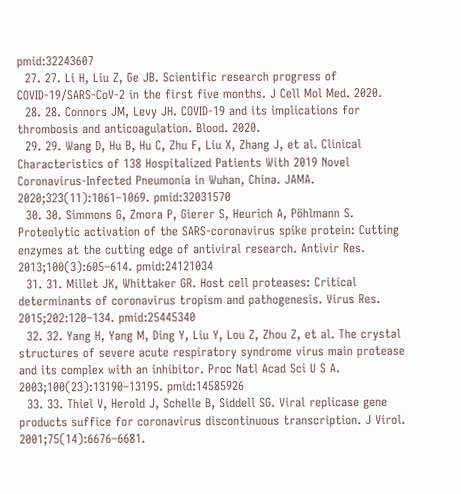pmid:32243607
  27. 27. Li H, Liu Z, Ge JB. Scientific research progress of COVID-19/SARS-CoV-2 in the first five months. J Cell Mol Med. 2020.
  28. 28. Connors JM, Levy JH. COVID-19 and its implications for thrombosis and anticoagulation. Blood. 2020.
  29. 29. Wang D, Hu B, Hu C, Zhu F, Liu X, Zhang J, et al. Clinical Characteristics of 138 Hospitalized Patients With 2019 Novel Coronavirus-Infected Pneumonia in Wuhan, China. JAMA. 2020;323(11):1061–1069. pmid:32031570
  30. 30. Simmons G, Zmora P, Gierer S, Heurich A, Pöhlmann S. Proteolytic activation of the SARS-coronavirus spike protein: Cutting enzymes at the cutting edge of antiviral research. Antivir Res. 2013;100(3):605–614. pmid:24121034
  31. 31. Millet JK, Whittaker GR. Host cell proteases: Critical determinants of coronavirus tropism and pathogenesis. Virus Res. 2015;202:120–134. pmid:25445340
  32. 32. Yang H, Yang M, Ding Y, Liu Y, Lou Z, Zhou Z, et al. The crystal structures of severe acute respiratory syndrome virus main protease and its complex with an inhibitor. Proc Natl Acad Sci U S A. 2003;100(23):13190–13195. pmid:14585926
  33. 33. Thiel V, Herold J, Schelle B, Siddell SG. Viral replicase gene products suffice for coronavirus discontinuous transcription. J Virol. 2001;75(14):6676–6681.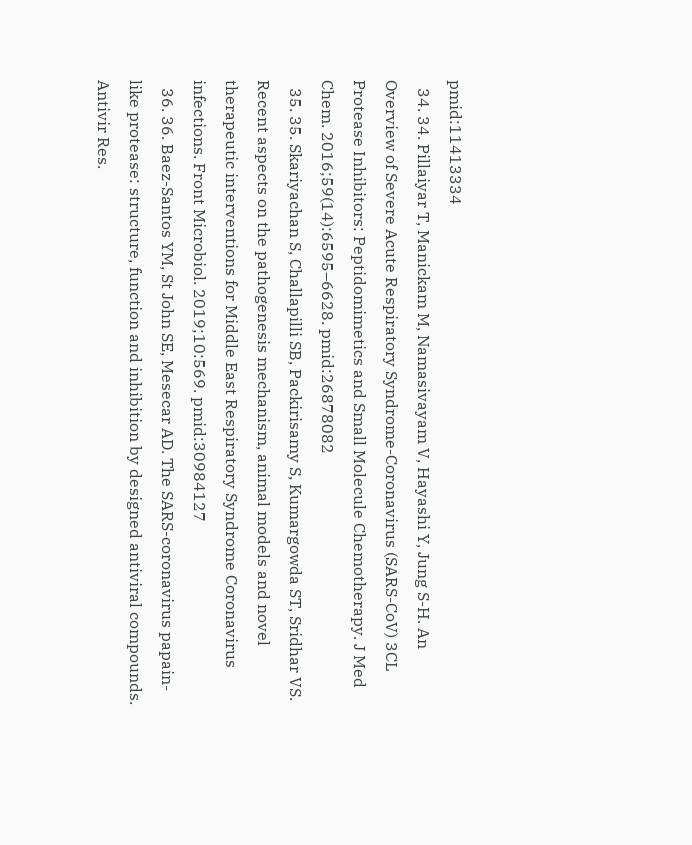pmid:11413334
  34. 34. Pillaiyar T, Manickam M, Namasivayam V, Hayashi Y, Jung S-H. An Overview of Severe Acute Respiratory Syndrome-Coronavirus (SARS-CoV) 3CL Protease Inhibitors: Peptidomimetics and Small Molecule Chemotherapy. J Med Chem. 2016;59(14):6595–6628. pmid:26878082
  35. 35. Skariyachan S, Challapilli SB, Packirisamy S, Kumargowda ST, Sridhar VS. Recent aspects on the pathogenesis mechanism, animal models and novel therapeutic interventions for Middle East Respiratory Syndrome Coronavirus infections. Front Microbiol. 2019;10:569. pmid:30984127
  36. 36. Baez-Santos YM, St John SE, Mesecar AD. The SARS-coronavirus papain-like protease: structure, function and inhibition by designed antiviral compounds. Antivir Res.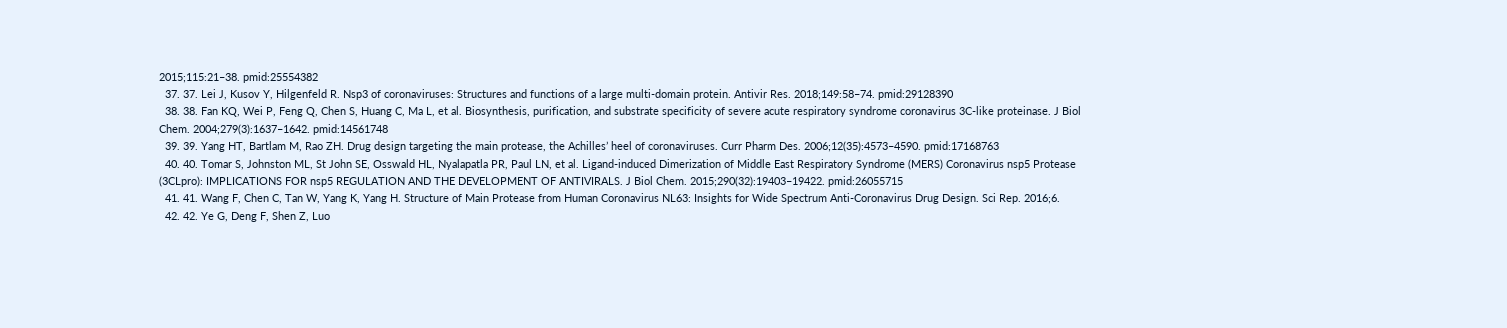2015;115:21–38. pmid:25554382
  37. 37. Lei J, Kusov Y, Hilgenfeld R. Nsp3 of coronaviruses: Structures and functions of a large multi-domain protein. Antivir Res. 2018;149:58–74. pmid:29128390
  38. 38. Fan KQ, Wei P, Feng Q, Chen S, Huang C, Ma L, et al. Biosynthesis, purification, and substrate specificity of severe acute respiratory syndrome coronavirus 3C-like proteinase. J Biol Chem. 2004;279(3):1637–1642. pmid:14561748
  39. 39. Yang HT, Bartlam M, Rao ZH. Drug design targeting the main protease, the Achilles’ heel of coronaviruses. Curr Pharm Des. 2006;12(35):4573–4590. pmid:17168763
  40. 40. Tomar S, Johnston ML, St John SE, Osswald HL, Nyalapatla PR, Paul LN, et al. Ligand-induced Dimerization of Middle East Respiratory Syndrome (MERS) Coronavirus nsp5 Protease (3CLpro): IMPLICATIONS FOR nsp5 REGULATION AND THE DEVELOPMENT OF ANTIVIRALS. J Biol Chem. 2015;290(32):19403–19422. pmid:26055715
  41. 41. Wang F, Chen C, Tan W, Yang K, Yang H. Structure of Main Protease from Human Coronavirus NL63: Insights for Wide Spectrum Anti-Coronavirus Drug Design. Sci Rep. 2016;6.
  42. 42. Ye G, Deng F, Shen Z, Luo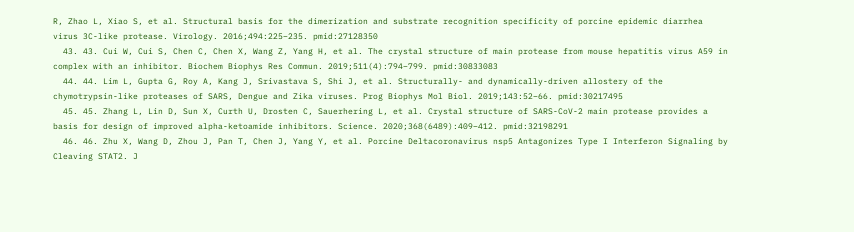R, Zhao L, Xiao S, et al. Structural basis for the dimerization and substrate recognition specificity of porcine epidemic diarrhea virus 3C-like protease. Virology. 2016;494:225–235. pmid:27128350
  43. 43. Cui W, Cui S, Chen C, Chen X, Wang Z, Yang H, et al. The crystal structure of main protease from mouse hepatitis virus A59 in complex with an inhibitor. Biochem Biophys Res Commun. 2019;511(4):794–799. pmid:30833083
  44. 44. Lim L, Gupta G, Roy A, Kang J, Srivastava S, Shi J, et al. Structurally- and dynamically-driven allostery of the chymotrypsin-like proteases of SARS, Dengue and Zika viruses. Prog Biophys Mol Biol. 2019;143:52–66. pmid:30217495
  45. 45. Zhang L, Lin D, Sun X, Curth U, Drosten C, Sauerhering L, et al. Crystal structure of SARS-CoV-2 main protease provides a basis for design of improved alpha-ketoamide inhibitors. Science. 2020;368(6489):409–412. pmid:32198291
  46. 46. Zhu X, Wang D, Zhou J, Pan T, Chen J, Yang Y, et al. Porcine Deltacoronavirus nsp5 Antagonizes Type I Interferon Signaling by Cleaving STAT2. J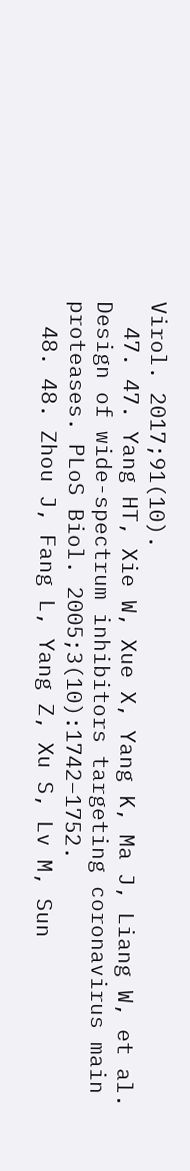Virol. 2017;91(10).
  47. 47. Yang HT, Xie W, Xue X, Yang K, Ma J, Liang W, et al. Design of wide-spectrum inhibitors targeting coronavirus main proteases. PLoS Biol. 2005;3(10):1742–1752.
  48. 48. Zhou J, Fang L, Yang Z, Xu S, Lv M, Sun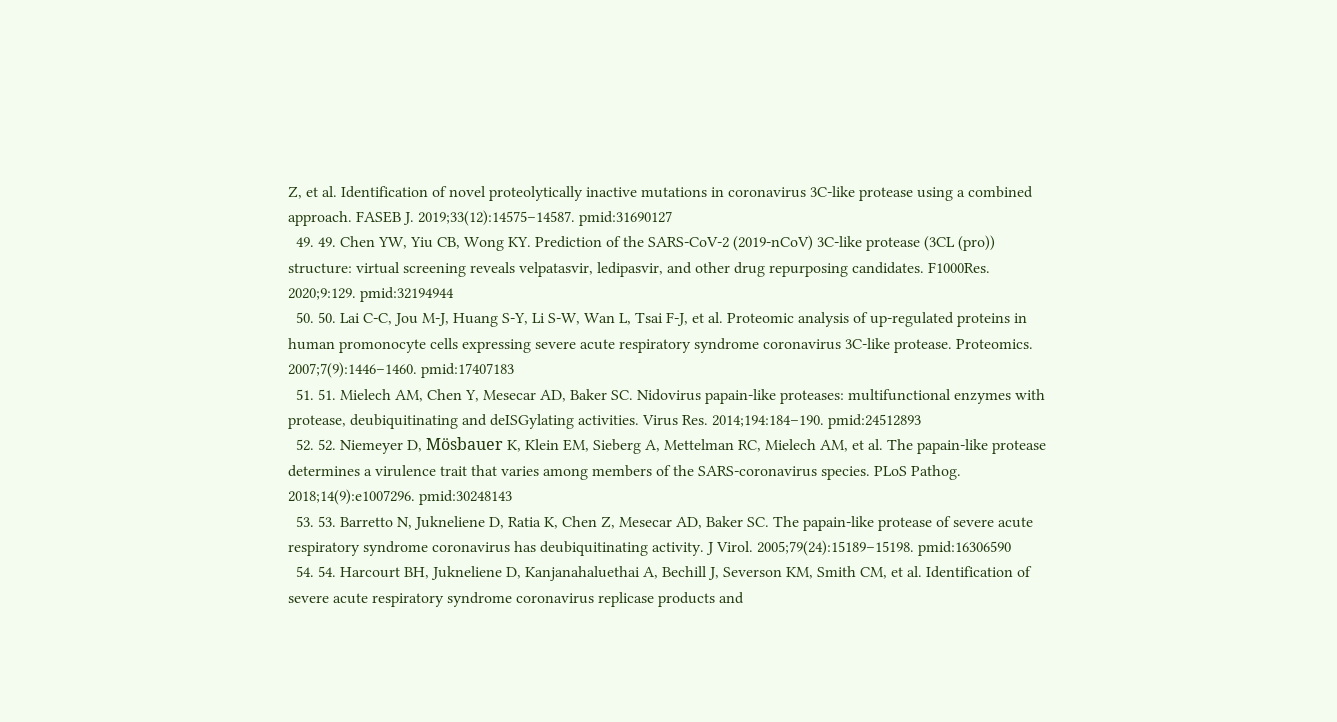Z, et al. Identification of novel proteolytically inactive mutations in coronavirus 3C-like protease using a combined approach. FASEB J. 2019;33(12):14575–14587. pmid:31690127
  49. 49. Chen YW, Yiu CB, Wong KY. Prediction of the SARS-CoV-2 (2019-nCoV) 3C-like protease (3CL (pro)) structure: virtual screening reveals velpatasvir, ledipasvir, and other drug repurposing candidates. F1000Res. 2020;9:129. pmid:32194944
  50. 50. Lai C-C, Jou M-J, Huang S-Y, Li S-W, Wan L, Tsai F-J, et al. Proteomic analysis of up-regulated proteins in human promonocyte cells expressing severe acute respiratory syndrome coronavirus 3C-like protease. Proteomics. 2007;7(9):1446–1460. pmid:17407183
  51. 51. Mielech AM, Chen Y, Mesecar AD, Baker SC. Nidovirus papain-like proteases: multifunctional enzymes with protease, deubiquitinating and deISGylating activities. Virus Res. 2014;194:184–190. pmid:24512893
  52. 52. Niemeyer D, Mösbauer K, Klein EM, Sieberg A, Mettelman RC, Mielech AM, et al. The papain-like protease determines a virulence trait that varies among members of the SARS-coronavirus species. PLoS Pathog. 2018;14(9):e1007296. pmid:30248143
  53. 53. Barretto N, Jukneliene D, Ratia K, Chen Z, Mesecar AD, Baker SC. The papain-like protease of severe acute respiratory syndrome coronavirus has deubiquitinating activity. J Virol. 2005;79(24):15189–15198. pmid:16306590
  54. 54. Harcourt BH, Jukneliene D, Kanjanahaluethai A, Bechill J, Severson KM, Smith CM, et al. Identification of severe acute respiratory syndrome coronavirus replicase products and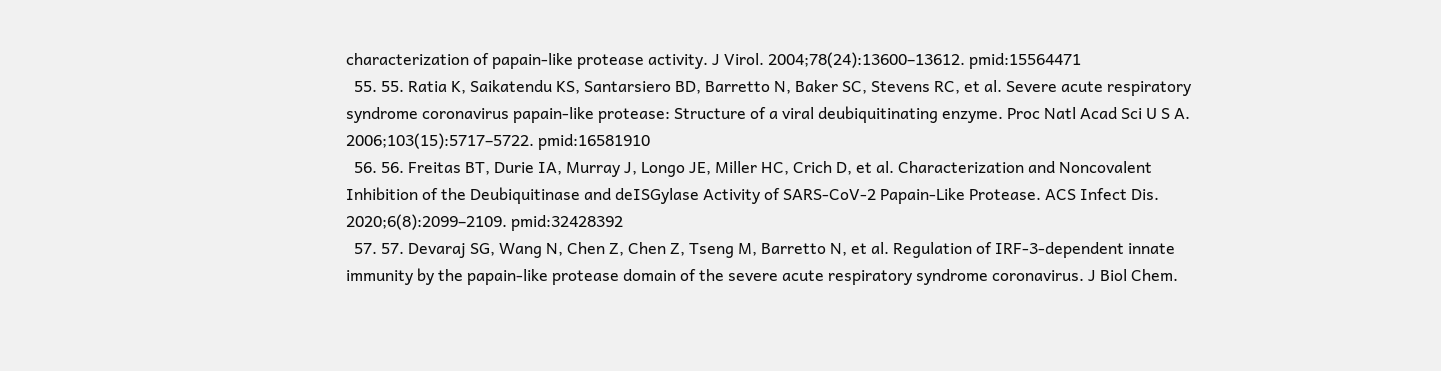characterization of papain-like protease activity. J Virol. 2004;78(24):13600–13612. pmid:15564471
  55. 55. Ratia K, Saikatendu KS, Santarsiero BD, Barretto N, Baker SC, Stevens RC, et al. Severe acute respiratory syndrome coronavirus papain-like protease: Structure of a viral deubiquitinating enzyme. Proc Natl Acad Sci U S A. 2006;103(15):5717–5722. pmid:16581910
  56. 56. Freitas BT, Durie IA, Murray J, Longo JE, Miller HC, Crich D, et al. Characterization and Noncovalent Inhibition of the Deubiquitinase and deISGylase Activity of SARS-CoV-2 Papain-Like Protease. ACS Infect Dis. 2020;6(8):2099–2109. pmid:32428392
  57. 57. Devaraj SG, Wang N, Chen Z, Chen Z, Tseng M, Barretto N, et al. Regulation of IRF-3-dependent innate immunity by the papain-like protease domain of the severe acute respiratory syndrome coronavirus. J Biol Chem.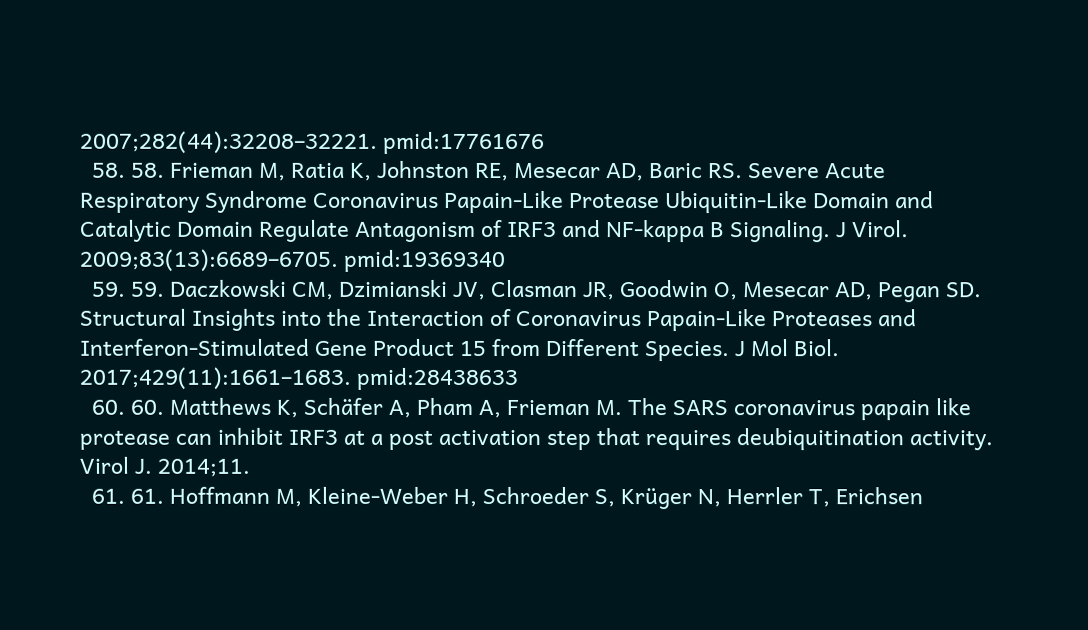2007;282(44):32208–32221. pmid:17761676
  58. 58. Frieman M, Ratia K, Johnston RE, Mesecar AD, Baric RS. Severe Acute Respiratory Syndrome Coronavirus Papain-Like Protease Ubiquitin-Like Domain and Catalytic Domain Regulate Antagonism of IRF3 and NF-kappa B Signaling. J Virol. 2009;83(13):6689–6705. pmid:19369340
  59. 59. Daczkowski CM, Dzimianski JV, Clasman JR, Goodwin O, Mesecar AD, Pegan SD. Structural Insights into the Interaction of Coronavirus Papain-Like Proteases and Interferon-Stimulated Gene Product 15 from Different Species. J Mol Biol. 2017;429(11):1661–1683. pmid:28438633
  60. 60. Matthews K, Schäfer A, Pham A, Frieman M. The SARS coronavirus papain like protease can inhibit IRF3 at a post activation step that requires deubiquitination activity. Virol J. 2014;11.
  61. 61. Hoffmann M, Kleine-Weber H, Schroeder S, Krüger N, Herrler T, Erichsen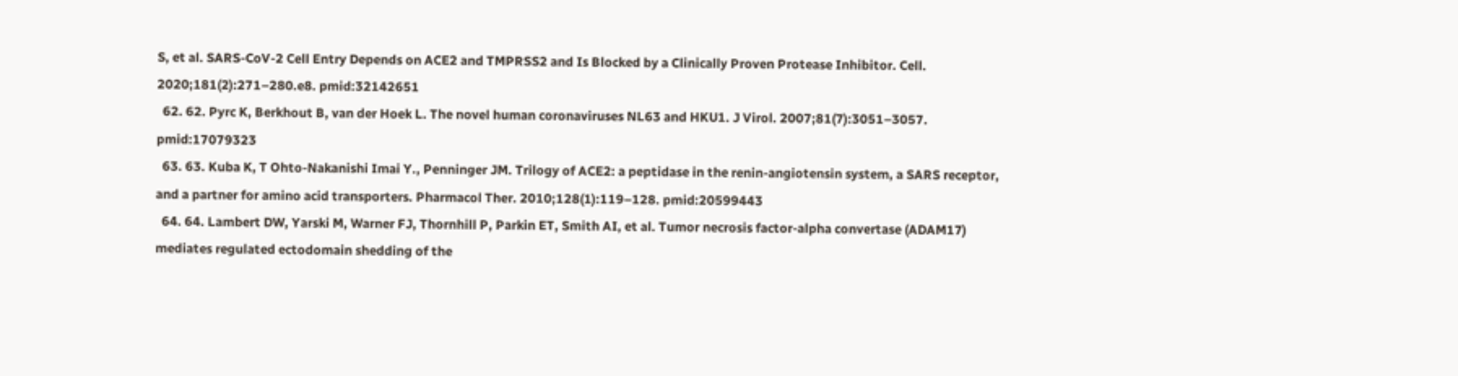S, et al. SARS-CoV-2 Cell Entry Depends on ACE2 and TMPRSS2 and Is Blocked by a Clinically Proven Protease Inhibitor. Cell. 2020;181(2):271–280.e8. pmid:32142651
  62. 62. Pyrc K, Berkhout B, van der Hoek L. The novel human coronaviruses NL63 and HKU1. J Virol. 2007;81(7):3051–3057. pmid:17079323
  63. 63. Kuba K, T Ohto-Nakanishi Imai Y., Penninger JM. Trilogy of ACE2: a peptidase in the renin-angiotensin system, a SARS receptor, and a partner for amino acid transporters. Pharmacol Ther. 2010;128(1):119–128. pmid:20599443
  64. 64. Lambert DW, Yarski M, Warner FJ, Thornhill P, Parkin ET, Smith AI, et al. Tumor necrosis factor-alpha convertase (ADAM17) mediates regulated ectodomain shedding of the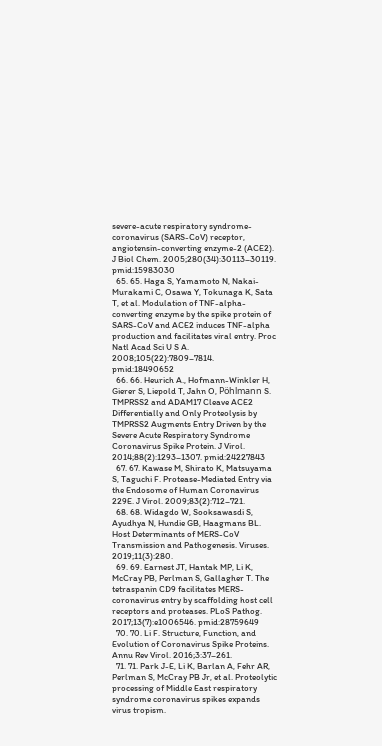severe-acute respiratory syndrome-coronavirus (SARS-CoV) receptor, angiotensin-converting enzyme-2 (ACE2). J Biol Chem. 2005;280(34):30113–30119. pmid:15983030
  65. 65. Haga S, Yamamoto N, Nakai-Murakami C, Osawa Y, Tokunaga K, Sata T, et al. Modulation of TNF-alpha-converting enzyme by the spike protein of SARS-CoV and ACE2 induces TNF-alpha production and facilitates viral entry. Proc Natl Acad Sci U S A. 2008;105(22):7809–7814. pmid:18490652
  66. 66. Heurich A., Hofmann-Winkler H, Gierer S, Liepold T, Jahn O, Pöhlmann S. TMPRSS2 and ADAM17 Cleave ACE2 Differentially and Only Proteolysis by TMPRSS2 Augments Entry Driven by the Severe Acute Respiratory Syndrome Coronavirus Spike Protein. J Virol. 2014;88(2):1293–1307. pmid:24227843
  67. 67. Kawase M, Shirato K, Matsuyama S, Taguchi F. Protease-Mediated Entry via the Endosome of Human Coronavirus 229E. J Virol. 2009;83(2):712–721.
  68. 68. Widagdo W, Sooksawasdi S, Ayudhya N, Hundie GB, Haagmans BL. Host Determinants of MERS-CoV Transmission and Pathogenesis. Viruses. 2019;11(3):280.
  69. 69. Earnest JT, Hantak MP, Li K, McCray PB, Perlman S, Gallagher T. The tetraspanin CD9 facilitates MERS-coronavirus entry by scaffolding host cell receptors and proteases. PLoS Pathog. 2017;13(7):e1006546. pmid:28759649
  70. 70. Li F. Structure, Function, and Evolution of Coronavirus Spike Proteins. Annu Rev Virol. 2016;3:37–261.
  71. 71. Park J-E, Li K, Barlan A, Fehr AR, Perlman S, McCray PB Jr, et al. Proteolytic processing of Middle East respiratory syndrome coronavirus spikes expands virus tropism.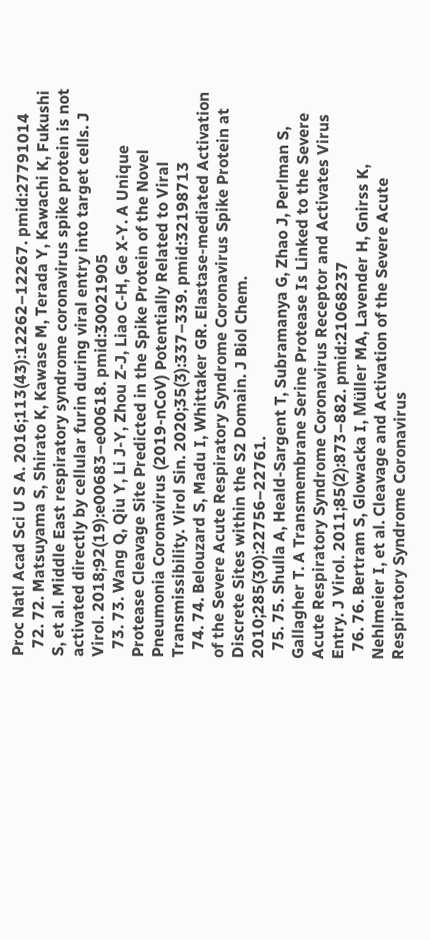Proc Natl Acad Sci U S A. 2016;113(43):12262–12267. pmid:27791014
  72. 72. Matsuyama S, Shirato K, Kawase M, Terada Y, Kawachi K, Fukushi S, et al. Middle East respiratory syndrome coronavirus spike protein is not activated directly by cellular furin during viral entry into target cells. J Virol. 2018;92(19):e00683–e00618. pmid:30021905
  73. 73. Wang Q, Qiu Y, Li J-Y, Zhou Z-J, Liao C-H, Ge X-Y. A Unique Protease Cleavage Site Predicted in the Spike Protein of the Novel Pneumonia Coronavirus (2019-nCoV) Potentially Related to Viral Transmissibility. Virol Sin. 2020;35(3):337–339. pmid:32198713
  74. 74. Belouzard S, Madu I, Whittaker GR. Elastase-mediated Activation of the Severe Acute Respiratory Syndrome Coronavirus Spike Protein at Discrete Sites within the S2 Domain. J Biol Chem. 2010;285(30):22756–22761.
  75. 75. Shulla A, Heald-Sargent T, Subramanya G, Zhao J, Perlman S, Gallagher T. A Transmembrane Serine Protease Is Linked to the Severe Acute Respiratory Syndrome Coronavirus Receptor and Activates Virus Entry. J Virol. 2011;85(2):873–882. pmid:21068237
  76. 76. Bertram S, Glowacka I, Müller MA, Lavender H, Gnirss K, Nehlmeier I, et al. Cleavage and Activation of the Severe Acute Respiratory Syndrome Coronavirus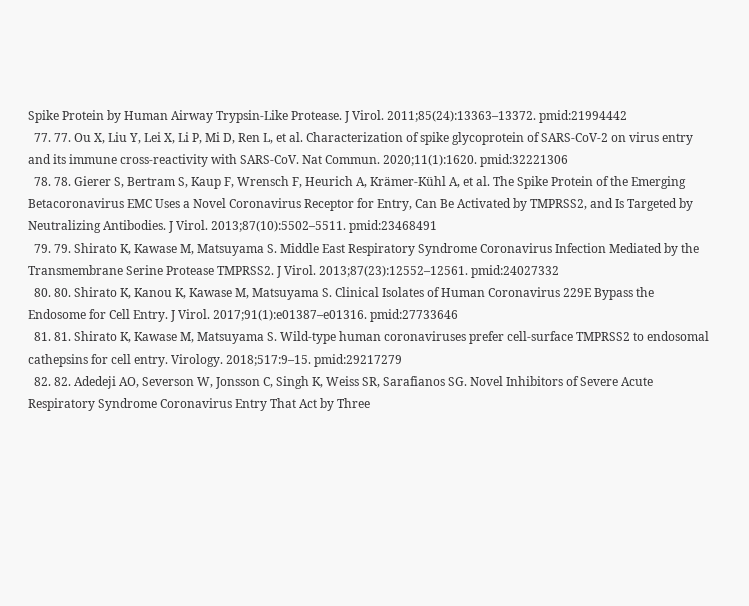Spike Protein by Human Airway Trypsin-Like Protease. J Virol. 2011;85(24):13363–13372. pmid:21994442
  77. 77. Ou X, Liu Y, Lei X, Li P, Mi D, Ren L, et al. Characterization of spike glycoprotein of SARS-CoV-2 on virus entry and its immune cross-reactivity with SARS-CoV. Nat Commun. 2020;11(1):1620. pmid:32221306
  78. 78. Gierer S, Bertram S, Kaup F, Wrensch F, Heurich A, Krämer-Kühl A, et al. The Spike Protein of the Emerging Betacoronavirus EMC Uses a Novel Coronavirus Receptor for Entry, Can Be Activated by TMPRSS2, and Is Targeted by Neutralizing Antibodies. J Virol. 2013;87(10):5502–5511. pmid:23468491
  79. 79. Shirato K, Kawase M, Matsuyama S. Middle East Respiratory Syndrome Coronavirus Infection Mediated by the Transmembrane Serine Protease TMPRSS2. J Virol. 2013;87(23):12552–12561. pmid:24027332
  80. 80. Shirato K, Kanou K, Kawase M, Matsuyama S. Clinical Isolates of Human Coronavirus 229E Bypass the Endosome for Cell Entry. J Virol. 2017;91(1):e01387–e01316. pmid:27733646
  81. 81. Shirato K, Kawase M, Matsuyama S. Wild-type human coronaviruses prefer cell-surface TMPRSS2 to endosomal cathepsins for cell entry. Virology. 2018;517:9–15. pmid:29217279
  82. 82. Adedeji AO, Severson W, Jonsson C, Singh K, Weiss SR, Sarafianos SG. Novel Inhibitors of Severe Acute Respiratory Syndrome Coronavirus Entry That Act by Three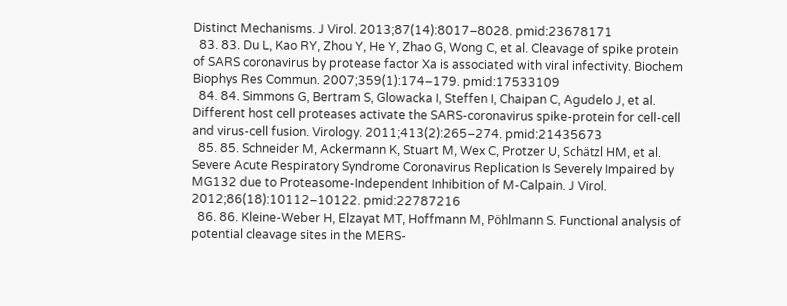Distinct Mechanisms. J Virol. 2013;87(14):8017–8028. pmid:23678171
  83. 83. Du L, Kao RY, Zhou Y, He Y, Zhao G, Wong C, et al. Cleavage of spike protein of SARS coronavirus by protease factor Xa is associated with viral infectivity. Biochem Biophys Res Commun. 2007;359(1):174–179. pmid:17533109
  84. 84. Simmons G, Bertram S, Glowacka I, Steffen I, Chaipan C, Agudelo J, et al. Different host cell proteases activate the SARS-coronavirus spike-protein for cell-cell and virus-cell fusion. Virology. 2011;413(2):265–274. pmid:21435673
  85. 85. Schneider M, Ackermann K, Stuart M, Wex C, Protzer U, Schätzl HM, et al. Severe Acute Respiratory Syndrome Coronavirus Replication Is Severely Impaired by MG132 due to Proteasome-Independent Inhibition of M-Calpain. J Virol. 2012;86(18):10112–10122. pmid:22787216
  86. 86. Kleine-Weber H, Elzayat MT, Hoffmann M, Pöhlmann S. Functional analysis of potential cleavage sites in the MERS-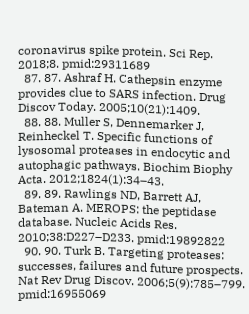coronavirus spike protein. Sci Rep. 2018;8. pmid:29311689
  87. 87. Ashraf H. Cathepsin enzyme provides clue to SARS infection. Drug Discov Today. 2005;10(21):1409.
  88. 88. Muller S, Dennemarker J, Reinheckel T. Specific functions of lysosomal proteases in endocytic and autophagic pathways. Biochim Biophy Acta. 2012;1824(1):34–43.
  89. 89. Rawlings ND, Barrett AJ, Bateman A. MEROPS: the peptidase database. Nucleic Acids Res. 2010;38:D227–D233. pmid:19892822
  90. 90. Turk B. Targeting proteases: successes, failures and future prospects. Nat Rev Drug Discov. 2006;5(9):785–799. pmid:16955069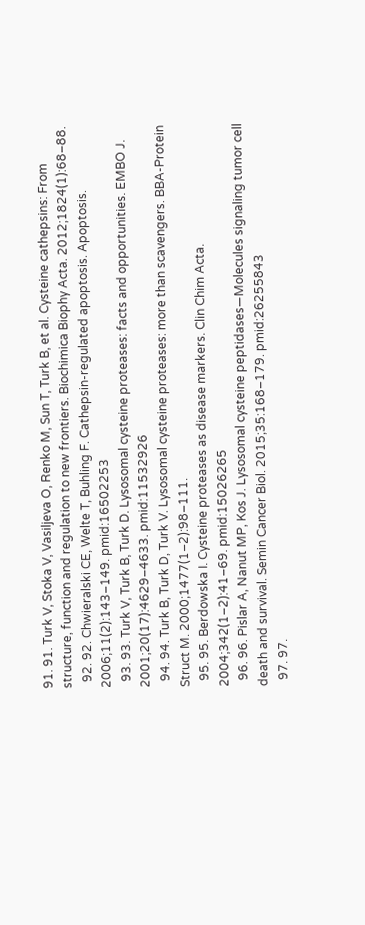91. 91. Turk V, Stoka V, Vasiljeva O, Renko M, Sun T, Turk B, et al. Cysteine cathepsins: From structure, function and regulation to new frontiers. Biochimica Biophy Acta. 2012;1824(1):68–88.
  92. 92. Chwieralski CE, Welte T, Buhling F. Cathepsin-regulated apoptosis. Apoptosis. 2006;11(2):143–149. pmid:16502253
  93. 93. Turk V, Turk B, Turk D. Lysosomal cysteine proteases: facts and opportunities. EMBO J. 2001;20(17):4629–4633. pmid:11532926
  94. 94. Turk B, Turk D, Turk V. Lysosomal cysteine proteases: more than scavengers. BBA-Protein Struct M. 2000;1477(1–2):98–111.
  95. 95. Berdowska I. Cysteine proteases as disease markers. Clin Chim Acta. 2004;342(1–2):41–69. pmid:15026265
  96. 96. Pislar A, Nanut MP, Kos J. Lysosomal cysteine peptidases—Molecules signaling tumor cell death and survival. Semin Cancer Biol. 2015;35:168–179. pmid:26255843
  97. 97.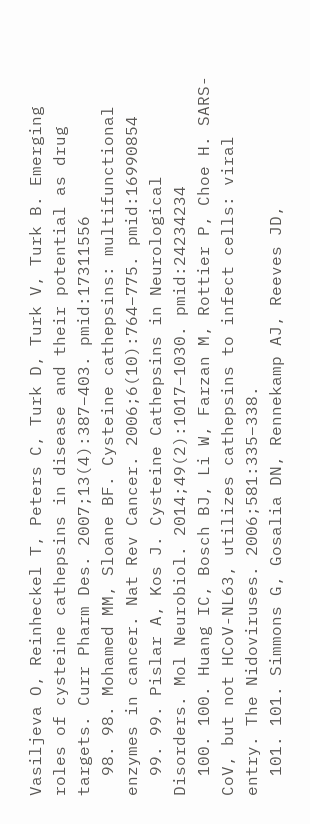Vasiljeva O, Reinheckel T, Peters C, Turk D, Turk V, Turk B. Emerging roles of cysteine cathepsins in disease and their potential as drug targets. Curr Pharm Des. 2007;13(4):387–403. pmid:17311556
  98. 98. Mohamed MM, Sloane BF. Cysteine cathepsins: multifunctional enzymes in cancer. Nat Rev Cancer. 2006;6(10):764–775. pmid:16990854
  99. 99. Pislar A, Kos J. Cysteine Cathepsins in Neurological Disorders. Mol Neurobiol. 2014;49(2):1017–1030. pmid:24234234
  100. 100. Huang IC, Bosch BJ, Li W, Farzan M, Rottier P, Choe H. SARS-CoV, but not HCoV-NL63, utilizes cathepsins to infect cells: viral entry. The Nidoviruses. 2006;581:335–338.
  101. 101. Simmons G, Gosalia DN, Rennekamp AJ, Reeves JD,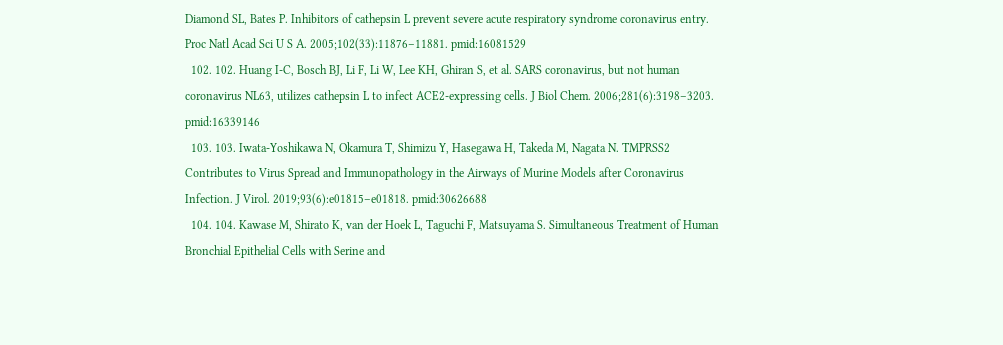Diamond SL, Bates P. Inhibitors of cathepsin L prevent severe acute respiratory syndrome coronavirus entry. Proc Natl Acad Sci U S A. 2005;102(33):11876–11881. pmid:16081529
  102. 102. Huang I-C, Bosch BJ, Li F, Li W, Lee KH, Ghiran S, et al. SARS coronavirus, but not human coronavirus NL63, utilizes cathepsin L to infect ACE2-expressing cells. J Biol Chem. 2006;281(6):3198–3203. pmid:16339146
  103. 103. Iwata-Yoshikawa N, Okamura T, Shimizu Y, Hasegawa H, Takeda M, Nagata N. TMPRSS2 Contributes to Virus Spread and Immunopathology in the Airways of Murine Models after Coronavirus Infection. J Virol. 2019;93(6):e01815–e01818. pmid:30626688
  104. 104. Kawase M, Shirato K, van der Hoek L, Taguchi F, Matsuyama S. Simultaneous Treatment of Human Bronchial Epithelial Cells with Serine and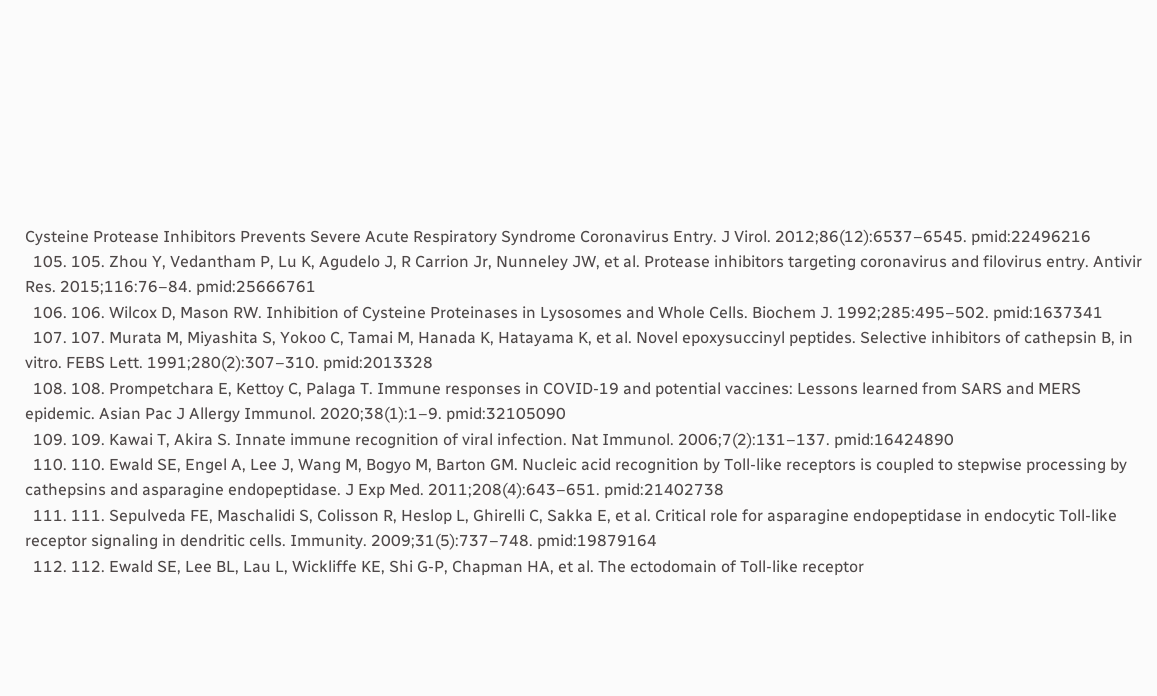Cysteine Protease Inhibitors Prevents Severe Acute Respiratory Syndrome Coronavirus Entry. J Virol. 2012;86(12):6537–6545. pmid:22496216
  105. 105. Zhou Y, Vedantham P, Lu K, Agudelo J, R Carrion Jr, Nunneley JW, et al. Protease inhibitors targeting coronavirus and filovirus entry. Antivir Res. 2015;116:76–84. pmid:25666761
  106. 106. Wilcox D, Mason RW. Inhibition of Cysteine Proteinases in Lysosomes and Whole Cells. Biochem J. 1992;285:495–502. pmid:1637341
  107. 107. Murata M, Miyashita S, Yokoo C, Tamai M, Hanada K, Hatayama K, et al. Novel epoxysuccinyl peptides. Selective inhibitors of cathepsin B, in vitro. FEBS Lett. 1991;280(2):307–310. pmid:2013328
  108. 108. Prompetchara E, Kettoy C, Palaga T. Immune responses in COVID-19 and potential vaccines: Lessons learned from SARS and MERS epidemic. Asian Pac J Allergy Immunol. 2020;38(1):1–9. pmid:32105090
  109. 109. Kawai T, Akira S. Innate immune recognition of viral infection. Nat Immunol. 2006;7(2):131–137. pmid:16424890
  110. 110. Ewald SE, Engel A, Lee J, Wang M, Bogyo M, Barton GM. Nucleic acid recognition by Toll-like receptors is coupled to stepwise processing by cathepsins and asparagine endopeptidase. J Exp Med. 2011;208(4):643–651. pmid:21402738
  111. 111. Sepulveda FE, Maschalidi S, Colisson R, Heslop L, Ghirelli C, Sakka E, et al. Critical role for asparagine endopeptidase in endocytic Toll-like receptor signaling in dendritic cells. Immunity. 2009;31(5):737–748. pmid:19879164
  112. 112. Ewald SE, Lee BL, Lau L, Wickliffe KE, Shi G-P, Chapman HA, et al. The ectodomain of Toll-like receptor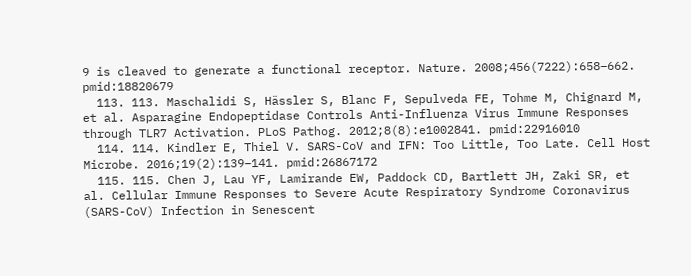9 is cleaved to generate a functional receptor. Nature. 2008;456(7222):658–662. pmid:18820679
  113. 113. Maschalidi S, Hässler S, Blanc F, Sepulveda FE, Tohme M, Chignard M, et al. Asparagine Endopeptidase Controls Anti-Influenza Virus Immune Responses through TLR7 Activation. PLoS Pathog. 2012;8(8):e1002841. pmid:22916010
  114. 114. Kindler E, Thiel V. SARS-CoV and IFN: Too Little, Too Late. Cell Host Microbe. 2016;19(2):139–141. pmid:26867172
  115. 115. Chen J, Lau YF, Lamirande EW, Paddock CD, Bartlett JH, Zaki SR, et al. Cellular Immune Responses to Severe Acute Respiratory Syndrome Coronavirus (SARS-CoV) Infection in Senescent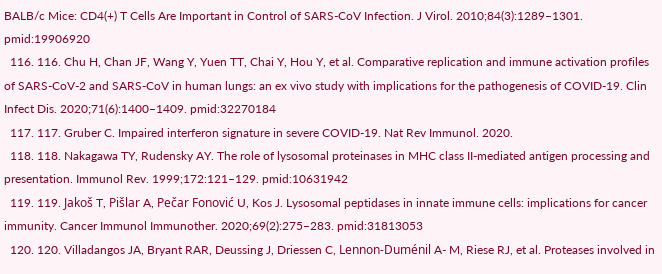BALB/c Mice: CD4(+) T Cells Are Important in Control of SARS-CoV Infection. J Virol. 2010;84(3):1289–1301. pmid:19906920
  116. 116. Chu H, Chan JF, Wang Y, Yuen TT, Chai Y, Hou Y, et al. Comparative replication and immune activation profiles of SARS-CoV-2 and SARS-CoV in human lungs: an ex vivo study with implications for the pathogenesis of COVID-19. Clin Infect Dis. 2020;71(6):1400–1409. pmid:32270184
  117. 117. Gruber C. Impaired interferon signature in severe COVID-19. Nat Rev Immunol. 2020.
  118. 118. Nakagawa TY, Rudensky AY. The role of lysosomal proteinases in MHC class II-mediated antigen processing and presentation. Immunol Rev. 1999;172:121–129. pmid:10631942
  119. 119. Jakoš T, Pišlar A, Pečar Fonović U, Kos J. Lysosomal peptidases in innate immune cells: implications for cancer immunity. Cancer Immunol Immunother. 2020;69(2):275–283. pmid:31813053
  120. 120. Villadangos JA, Bryant RAR, Deussing J, Driessen C, Lennon‐Duménil A‐ M, Riese RJ, et al. Proteases involved in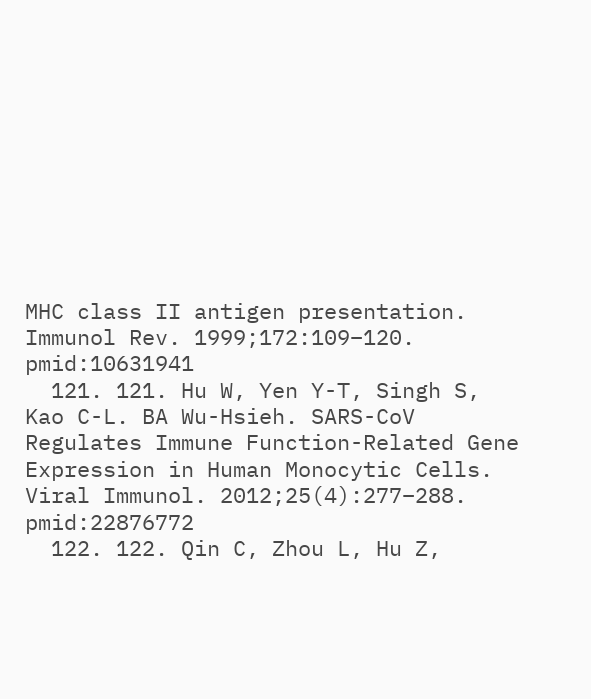MHC class II antigen presentation. Immunol Rev. 1999;172:109–120. pmid:10631941
  121. 121. Hu W, Yen Y-T, Singh S, Kao C-L. BA Wu-Hsieh. SARS-CoV Regulates Immune Function-Related Gene Expression in Human Monocytic Cells. Viral Immunol. 2012;25(4):277–288. pmid:22876772
  122. 122. Qin C, Zhou L, Hu Z,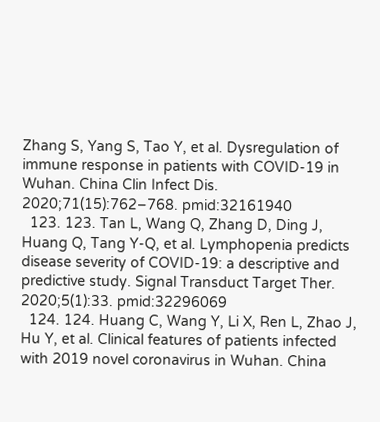Zhang S, Yang S, Tao Y, et al. Dysregulation of immune response in patients with COVID-19 in Wuhan. China Clin Infect Dis. 2020;71(15):762–768. pmid:32161940
  123. 123. Tan L, Wang Q, Zhang D, Ding J, Huang Q, Tang Y-Q, et al. Lymphopenia predicts disease severity of COVID-19: a descriptive and predictive study. Signal Transduct Target Ther. 2020;5(1):33. pmid:32296069
  124. 124. Huang C, Wang Y, Li X, Ren L, Zhao J, Hu Y, et al. Clinical features of patients infected with 2019 novel coronavirus in Wuhan. China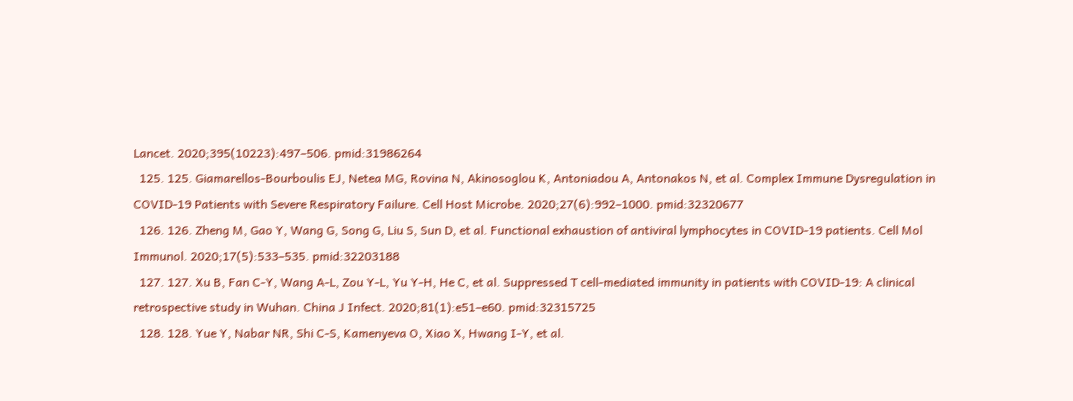Lancet. 2020;395(10223):497–506. pmid:31986264
  125. 125. Giamarellos-Bourboulis EJ, Netea MG, Rovina N, Akinosoglou K, Antoniadou A, Antonakos N, et al. Complex Immune Dysregulation in COVID-19 Patients with Severe Respiratory Failure. Cell Host Microbe. 2020;27(6):992–1000. pmid:32320677
  126. 126. Zheng M, Gao Y, Wang G, Song G, Liu S, Sun D, et al. Functional exhaustion of antiviral lymphocytes in COVID-19 patients. Cell Mol Immunol. 2020;17(5):533–535. pmid:32203188
  127. 127. Xu B, Fan C-Y, Wang A-L, Zou Y-L, Yu Y-H, He C, et al. Suppressed T cell-mediated immunity in patients with COVID-19: A clinical retrospective study in Wuhan. China J Infect. 2020;81(1):e51–e60. pmid:32315725
  128. 128. Yue Y, Nabar NR, Shi C-S, Kamenyeva O, Xiao X, Hwang I-Y, et al.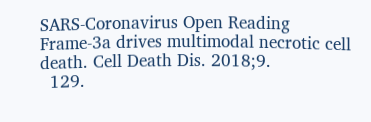SARS-Coronavirus Open Reading Frame-3a drives multimodal necrotic cell death. Cell Death Dis. 2018;9.
  129.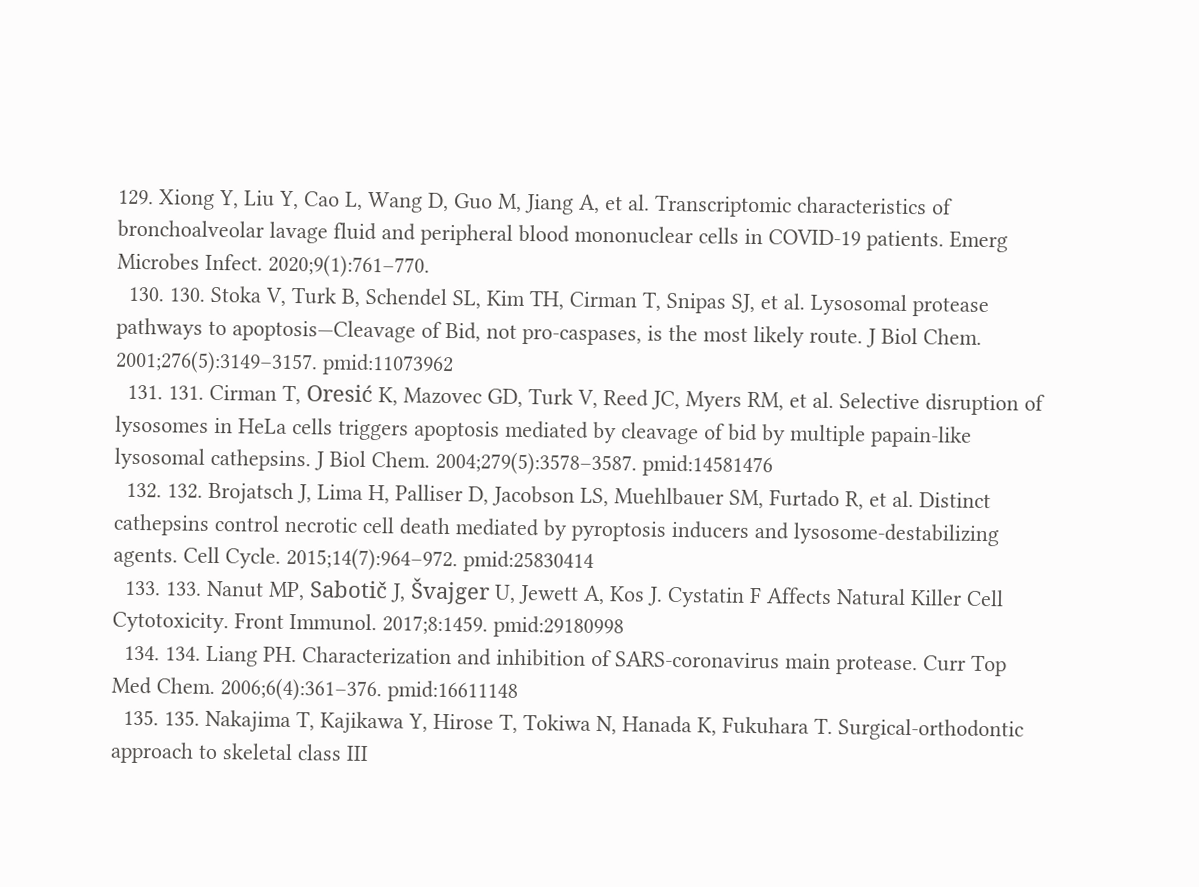129. Xiong Y, Liu Y, Cao L, Wang D, Guo M, Jiang A, et al. Transcriptomic characteristics of bronchoalveolar lavage fluid and peripheral blood mononuclear cells in COVID-19 patients. Emerg Microbes Infect. 2020;9(1):761–770.
  130. 130. Stoka V, Turk B, Schendel SL, Kim TH, Cirman T, Snipas SJ, et al. Lysosomal protease pathways to apoptosis—Cleavage of Bid, not pro-caspases, is the most likely route. J Biol Chem. 2001;276(5):3149–3157. pmid:11073962
  131. 131. Cirman T, Oresić K, Mazovec GD, Turk V, Reed JC, Myers RM, et al. Selective disruption of lysosomes in HeLa cells triggers apoptosis mediated by cleavage of bid by multiple papain-like lysosomal cathepsins. J Biol Chem. 2004;279(5):3578–3587. pmid:14581476
  132. 132. Brojatsch J, Lima H, Palliser D, Jacobson LS, Muehlbauer SM, Furtado R, et al. Distinct cathepsins control necrotic cell death mediated by pyroptosis inducers and lysosome-destabilizing agents. Cell Cycle. 2015;14(7):964–972. pmid:25830414
  133. 133. Nanut MP, Sabotič J, Švajger U, Jewett A, Kos J. Cystatin F Affects Natural Killer Cell Cytotoxicity. Front Immunol. 2017;8:1459. pmid:29180998
  134. 134. Liang PH. Characterization and inhibition of SARS-coronavirus main protease. Curr Top Med Chem. 2006;6(4):361–376. pmid:16611148
  135. 135. Nakajima T, Kajikawa Y, Hirose T, Tokiwa N, Hanada K, Fukuhara T. Surgical-orthodontic approach to skeletal class III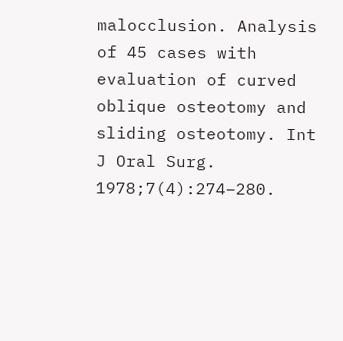malocclusion. Analysis of 45 cases with evaluation of curved oblique osteotomy and sliding osteotomy. Int J Oral Surg. 1978;7(4):274–280.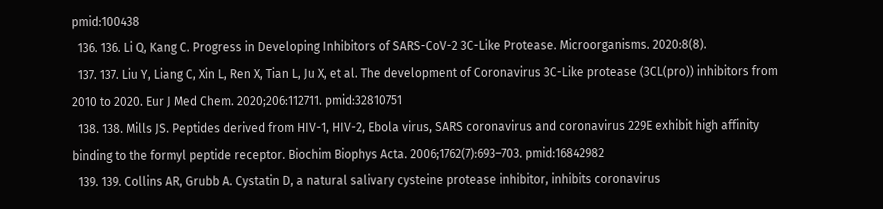pmid:100438
  136. 136. Li Q, Kang C. Progress in Developing Inhibitors of SARS-CoV-2 3C-Like Protease. Microorganisms. 2020:8(8).
  137. 137. Liu Y, Liang C, Xin L, Ren X, Tian L, Ju X, et al. The development of Coronavirus 3C-Like protease (3CL(pro)) inhibitors from 2010 to 2020. Eur J Med Chem. 2020;206:112711. pmid:32810751
  138. 138. Mills JS. Peptides derived from HIV-1, HIV-2, Ebola virus, SARS coronavirus and coronavirus 229E exhibit high affinity binding to the formyl peptide receptor. Biochim Biophys Acta. 2006;1762(7):693–703. pmid:16842982
  139. 139. Collins AR, Grubb A. Cystatin D, a natural salivary cysteine protease inhibitor, inhibits coronavirus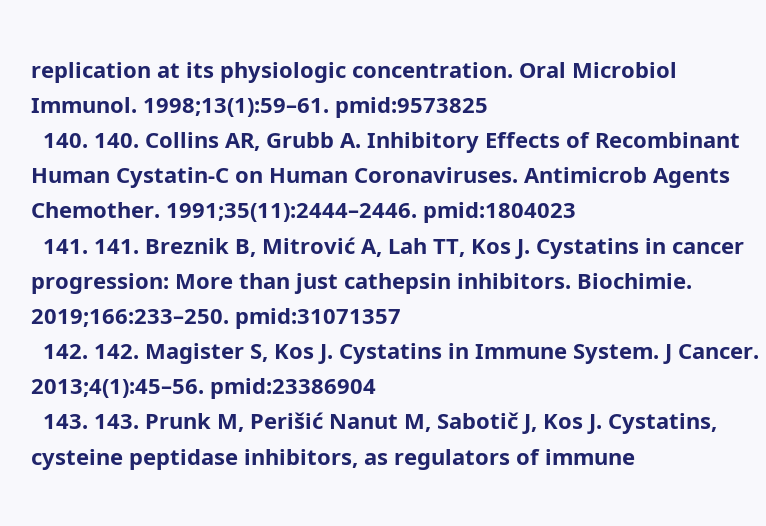replication at its physiologic concentration. Oral Microbiol Immunol. 1998;13(1):59–61. pmid:9573825
  140. 140. Collins AR, Grubb A. Inhibitory Effects of Recombinant Human Cystatin-C on Human Coronaviruses. Antimicrob Agents Chemother. 1991;35(11):2444–2446. pmid:1804023
  141. 141. Breznik B, Mitrović A, Lah TT, Kos J. Cystatins in cancer progression: More than just cathepsin inhibitors. Biochimie. 2019;166:233–250. pmid:31071357
  142. 142. Magister S, Kos J. Cystatins in Immune System. J Cancer. 2013;4(1):45–56. pmid:23386904
  143. 143. Prunk M, Perišić Nanut M, Sabotič J, Kos J. Cystatins, cysteine peptidase inhibitors, as regulators of immune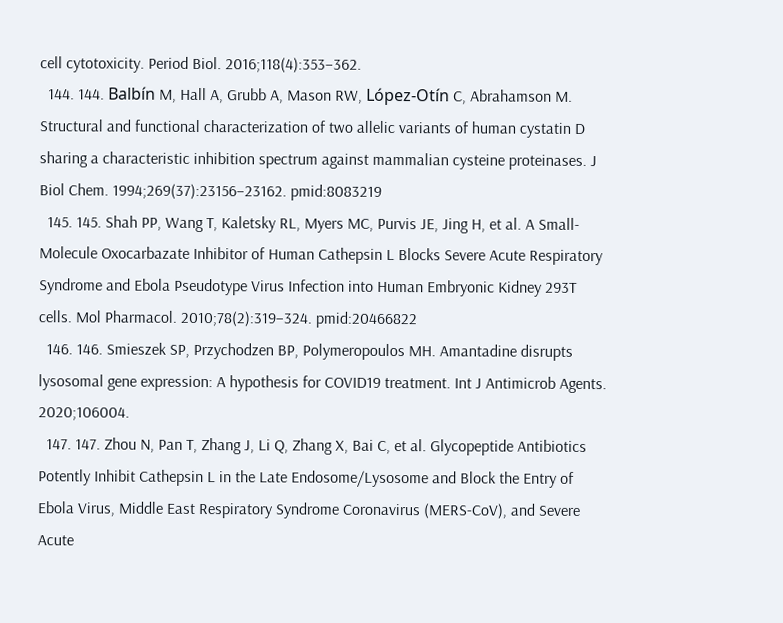cell cytotoxicity. Period Biol. 2016;118(4):353–362.
  144. 144. Balbín M, Hall A, Grubb A, Mason RW, López-Otín C, Abrahamson M. Structural and functional characterization of two allelic variants of human cystatin D sharing a characteristic inhibition spectrum against mammalian cysteine proteinases. J Biol Chem. 1994;269(37):23156–23162. pmid:8083219
  145. 145. Shah PP, Wang T, Kaletsky RL, Myers MC, Purvis JE, Jing H, et al. A Small-Molecule Oxocarbazate Inhibitor of Human Cathepsin L Blocks Severe Acute Respiratory Syndrome and Ebola Pseudotype Virus Infection into Human Embryonic Kidney 293T cells. Mol Pharmacol. 2010;78(2):319–324. pmid:20466822
  146. 146. Smieszek SP, Przychodzen BP, Polymeropoulos MH. Amantadine disrupts lysosomal gene expression: A hypothesis for COVID19 treatment. Int J Antimicrob Agents. 2020;106004.
  147. 147. Zhou N, Pan T, Zhang J, Li Q, Zhang X, Bai C, et al. Glycopeptide Antibiotics Potently Inhibit Cathepsin L in the Late Endosome/Lysosome and Block the Entry of Ebola Virus, Middle East Respiratory Syndrome Coronavirus (MERS-CoV), and Severe Acute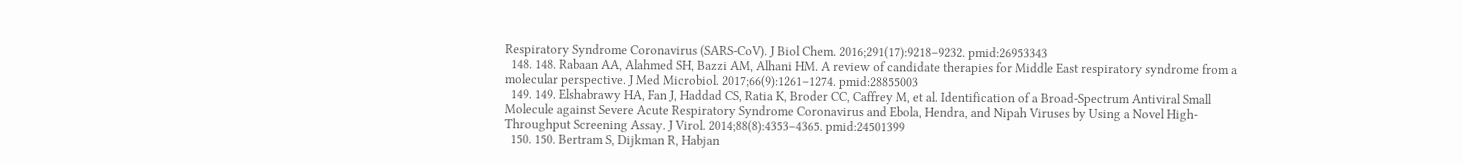Respiratory Syndrome Coronavirus (SARS-CoV). J Biol Chem. 2016;291(17):9218–9232. pmid:26953343
  148. 148. Rabaan AA, Alahmed SH, Bazzi AM, Alhani HM. A review of candidate therapies for Middle East respiratory syndrome from a molecular perspective. J Med Microbiol. 2017;66(9):1261–1274. pmid:28855003
  149. 149. Elshabrawy HA, Fan J, Haddad CS, Ratia K, Broder CC, Caffrey M, et al. Identification of a Broad-Spectrum Antiviral Small Molecule against Severe Acute Respiratory Syndrome Coronavirus and Ebola, Hendra, and Nipah Viruses by Using a Novel High-Throughput Screening Assay. J Virol. 2014;88(8):4353–4365. pmid:24501399
  150. 150. Bertram S, Dijkman R, Habjan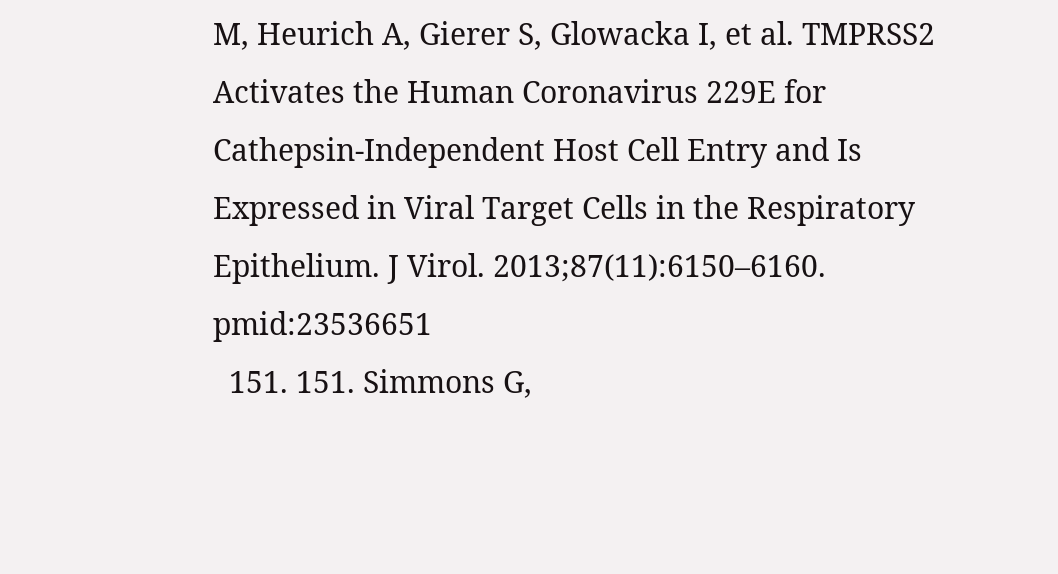M, Heurich A, Gierer S, Glowacka I, et al. TMPRSS2 Activates the Human Coronavirus 229E for Cathepsin-Independent Host Cell Entry and Is Expressed in Viral Target Cells in the Respiratory Epithelium. J Virol. 2013;87(11):6150–6160. pmid:23536651
  151. 151. Simmons G,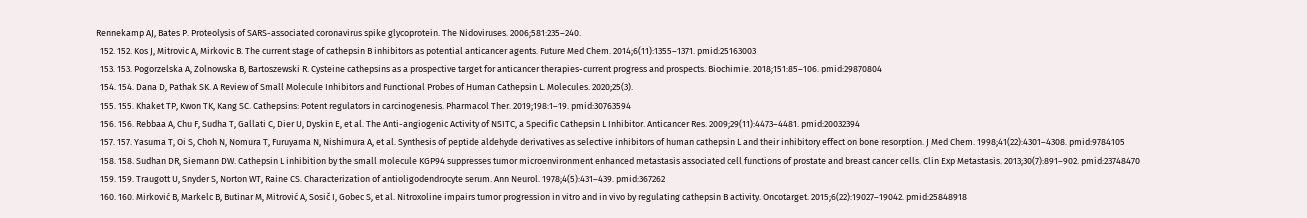Rennekamp AJ, Bates P. Proteolysis of SARS-associated coronavirus spike glycoprotein. The Nidoviruses. 2006;581:235–240.
  152. 152. Kos J, Mitrovic A, Mirkovic B. The current stage of cathepsin B inhibitors as potential anticancer agents. Future Med Chem. 2014;6(11):1355–1371. pmid:25163003
  153. 153. Pogorzelska A, Zolnowska B, Bartoszewski R. Cysteine cathepsins as a prospective target for anticancer therapies-current progress and prospects. Biochimie. 2018;151:85–106. pmid:29870804
  154. 154. Dana D, Pathak SK. A Review of Small Molecule Inhibitors and Functional Probes of Human Cathepsin L. Molecules. 2020;25(3).
  155. 155. Khaket TP, Kwon TK, Kang SC. Cathepsins: Potent regulators in carcinogenesis. Pharmacol Ther. 2019;198:1–19. pmid:30763594
  156. 156. Rebbaa A, Chu F, Sudha T, Gallati C, Dier U, Dyskin E, et al. The Anti-angiogenic Activity of NSITC, a Specific Cathepsin L Inhibitor. Anticancer Res. 2009;29(11):4473–4481. pmid:20032394
  157. 157. Yasuma T, Oi S, Choh N, Nomura T, Furuyama N, Nishimura A, et al. Synthesis of peptide aldehyde derivatives as selective inhibitors of human cathepsin L and their inhibitory effect on bone resorption. J Med Chem. 1998;41(22):4301–4308. pmid:9784105
  158. 158. Sudhan DR, Siemann DW. Cathepsin L inhibition by the small molecule KGP94 suppresses tumor microenvironment enhanced metastasis associated cell functions of prostate and breast cancer cells. Clin Exp Metastasis. 2013;30(7):891–902. pmid:23748470
  159. 159. Traugott U, Snyder S, Norton WT, Raine CS. Characterization of antioligodendrocyte serum. Ann Neurol. 1978;4(5):431–439. pmid:367262
  160. 160. Mirković B, Markelc B, Butinar M, Mitrović A, Sosič I, Gobec S, et al. Nitroxoline impairs tumor progression in vitro and in vivo by regulating cathepsin B activity. Oncotarget. 2015;6(22):19027–19042. pmid:25848918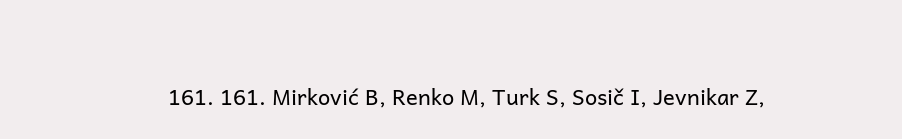161. 161. Mirković B, Renko M, Turk S, Sosič I, Jevnikar Z,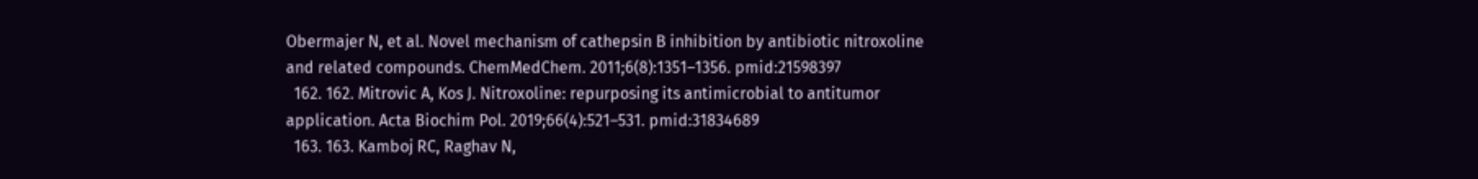Obermajer N, et al. Novel mechanism of cathepsin B inhibition by antibiotic nitroxoline and related compounds. ChemMedChem. 2011;6(8):1351–1356. pmid:21598397
  162. 162. Mitrovic A, Kos J. Nitroxoline: repurposing its antimicrobial to antitumor application. Acta Biochim Pol. 2019;66(4):521–531. pmid:31834689
  163. 163. Kamboj RC, Raghav N,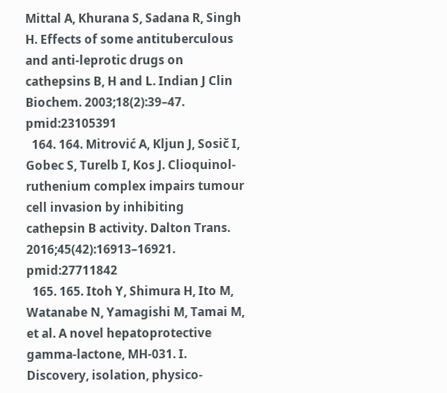Mittal A, Khurana S, Sadana R, Singh H. Effects of some antituberculous and anti-leprotic drugs on cathepsins B, H and L. Indian J Clin Biochem. 2003;18(2):39–47. pmid:23105391
  164. 164. Mitrović A, Kljun J, Sosič I, Gobec S, Turelb I, Kos J. Clioquinol-ruthenium complex impairs tumour cell invasion by inhibiting cathepsin B activity. Dalton Trans. 2016;45(42):16913–16921. pmid:27711842
  165. 165. Itoh Y, Shimura H, Ito M, Watanabe N, Yamagishi M, Tamai M, et al. A novel hepatoprotective gamma-lactone, MH-031. I. Discovery, isolation, physico-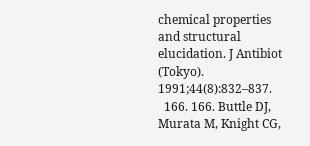chemical properties and structural elucidation. J Antibiot (Tokyo). 1991;44(8):832–837.
  166. 166. Buttle DJ, Murata M, Knight CG,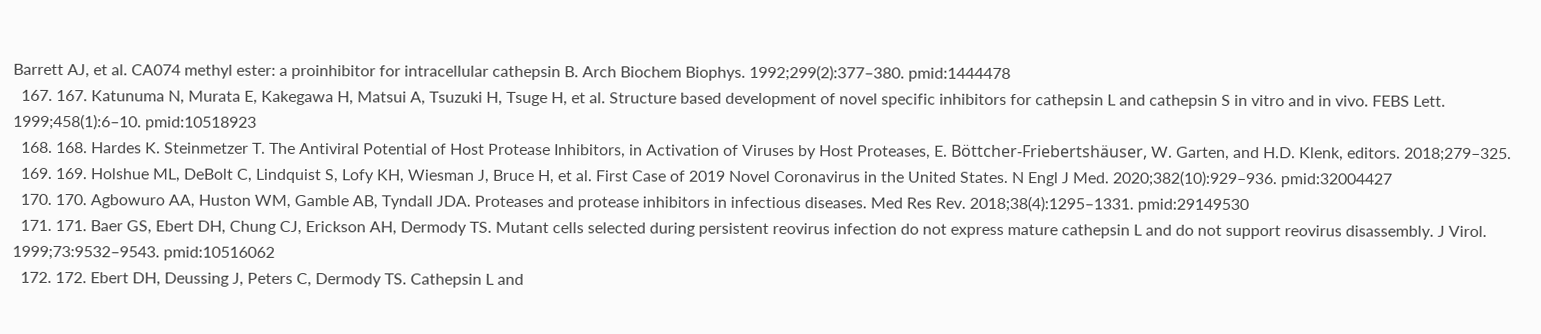Barrett AJ, et al. CA074 methyl ester: a proinhibitor for intracellular cathepsin B. Arch Biochem Biophys. 1992;299(2):377–380. pmid:1444478
  167. 167. Katunuma N, Murata E, Kakegawa H, Matsui A, Tsuzuki H, Tsuge H, et al. Structure based development of novel specific inhibitors for cathepsin L and cathepsin S in vitro and in vivo. FEBS Lett. 1999;458(1):6–10. pmid:10518923
  168. 168. Hardes K. Steinmetzer T. The Antiviral Potential of Host Protease Inhibitors, in Activation of Viruses by Host Proteases, E. Böttcher-Friebertshäuser, W. Garten, and H.D. Klenk, editors. 2018;279–325.
  169. 169. Holshue ML, DeBolt C, Lindquist S, Lofy KH, Wiesman J, Bruce H, et al. First Case of 2019 Novel Coronavirus in the United States. N Engl J Med. 2020;382(10):929–936. pmid:32004427
  170. 170. Agbowuro AA, Huston WM, Gamble AB, Tyndall JDA. Proteases and protease inhibitors in infectious diseases. Med Res Rev. 2018;38(4):1295–1331. pmid:29149530
  171. 171. Baer GS, Ebert DH, Chung CJ, Erickson AH, Dermody TS. Mutant cells selected during persistent reovirus infection do not express mature cathepsin L and do not support reovirus disassembly. J Virol. 1999;73:9532–9543. pmid:10516062
  172. 172. Ebert DH, Deussing J, Peters C, Dermody TS. Cathepsin L and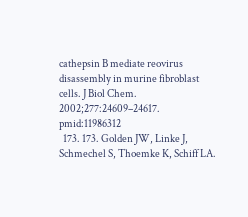cathepsin B mediate reovirus disassembly in murine fibroblast cells. J Biol Chem. 2002;277:24609–24617. pmid:11986312
  173. 173. Golden JW, Linke J, Schmechel S, Thoemke K, Schiff LA.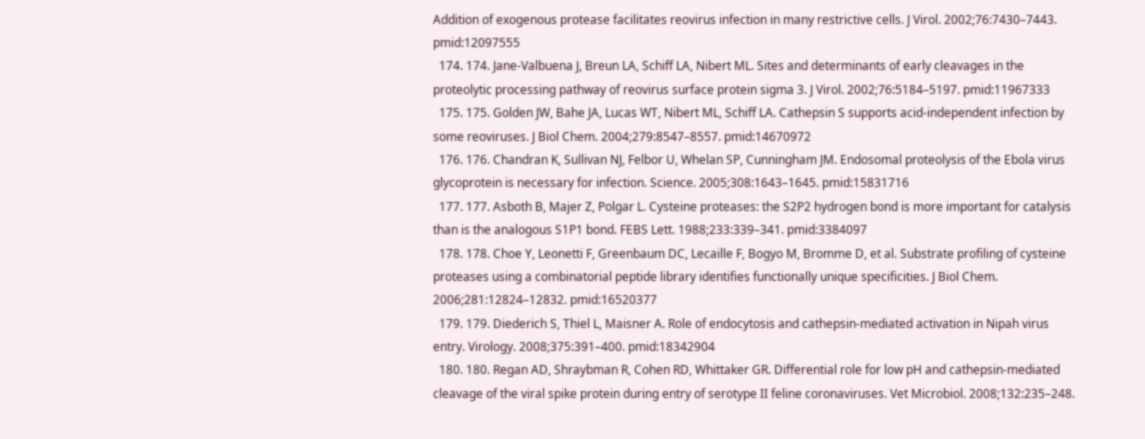Addition of exogenous protease facilitates reovirus infection in many restrictive cells. J Virol. 2002;76:7430–7443. pmid:12097555
  174. 174. Jane-Valbuena J, Breun LA, Schiff LA, Nibert ML. Sites and determinants of early cleavages in the proteolytic processing pathway of reovirus surface protein sigma 3. J Virol. 2002;76:5184–5197. pmid:11967333
  175. 175. Golden JW, Bahe JA, Lucas WT, Nibert ML, Schiff LA. Cathepsin S supports acid-independent infection by some reoviruses. J Biol Chem. 2004;279:8547–8557. pmid:14670972
  176. 176. Chandran K, Sullivan NJ, Felbor U, Whelan SP, Cunningham JM. Endosomal proteolysis of the Ebola virus glycoprotein is necessary for infection. Science. 2005;308:1643–1645. pmid:15831716
  177. 177. Asboth B, Majer Z, Polgar L. Cysteine proteases: the S2P2 hydrogen bond is more important for catalysis than is the analogous S1P1 bond. FEBS Lett. 1988;233:339–341. pmid:3384097
  178. 178. Choe Y, Leonetti F, Greenbaum DC, Lecaille F, Bogyo M, Bromme D, et al. Substrate profiling of cysteine proteases using a combinatorial peptide library identifies functionally unique specificities. J Biol Chem. 2006;281:12824–12832. pmid:16520377
  179. 179. Diederich S, Thiel L, Maisner A. Role of endocytosis and cathepsin-mediated activation in Nipah virus entry. Virology. 2008;375:391–400. pmid:18342904
  180. 180. Regan AD, Shraybman R, Cohen RD, Whittaker GR. Differential role for low pH and cathepsin-mediated cleavage of the viral spike protein during entry of serotype II feline coronaviruses. Vet Microbiol. 2008;132:235–248.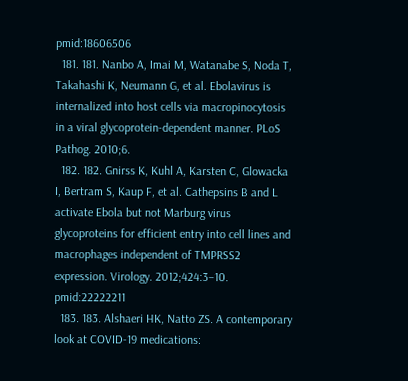pmid:18606506
  181. 181. Nanbo A, Imai M, Watanabe S, Noda T, Takahashi K, Neumann G, et al. Ebolavirus is internalized into host cells via macropinocytosis in a viral glycoprotein-dependent manner. PLoS Pathog. 2010;6.
  182. 182. Gnirss K, Kuhl A, Karsten C, Glowacka I, Bertram S, Kaup F, et al. Cathepsins B and L activate Ebola but not Marburg virus glycoproteins for efficient entry into cell lines and macrophages independent of TMPRSS2 expression. Virology. 2012;424:3–10. pmid:22222211
  183. 183. Alshaeri HK, Natto ZS. A contemporary look at COVID-19 medications: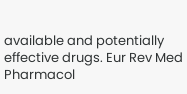available and potentially effective drugs. Eur Rev Med Pharmacol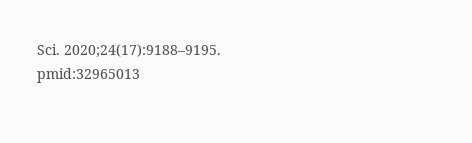Sci. 2020;24(17):9188–9195. pmid:32965013